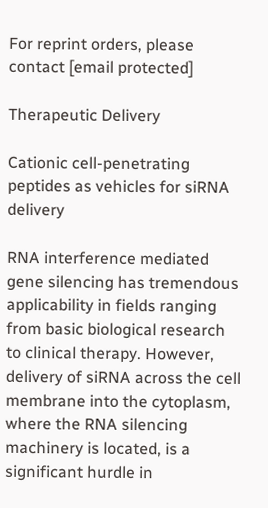For reprint orders, please contact [email protected]

Therapeutic Delivery

Cationic cell-penetrating peptides as vehicles for siRNA delivery

RNA interference mediated gene silencing has tremendous applicability in fields ranging from basic biological research to clinical therapy. However, delivery of siRNA across the cell membrane into the cytoplasm, where the RNA silencing machinery is located, is a significant hurdle in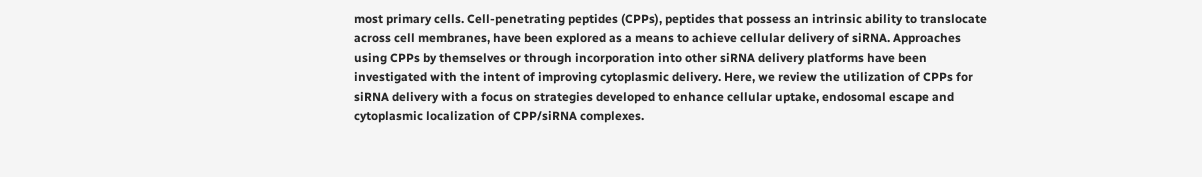most primary cells. Cell-penetrating peptides (CPPs), peptides that possess an intrinsic ability to translocate across cell membranes, have been explored as a means to achieve cellular delivery of siRNA. Approaches using CPPs by themselves or through incorporation into other siRNA delivery platforms have been investigated with the intent of improving cytoplasmic delivery. Here, we review the utilization of CPPs for siRNA delivery with a focus on strategies developed to enhance cellular uptake, endosomal escape and cytoplasmic localization of CPP/siRNA complexes.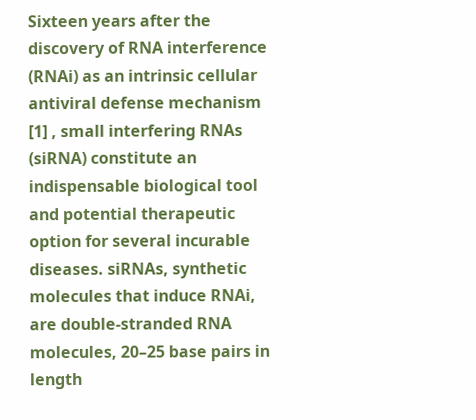Sixteen years after the discovery of RNA interference (RNAi) as an intrinsic cellular antiviral defense mechanism [1] , small interfering RNAs (siRNA) constitute an indispensable biological tool and potential therapeutic option for several incurable diseases. siRNAs, synthetic molecules that induce RNAi, are double-stranded RNA molecules, 20–25 base pairs in length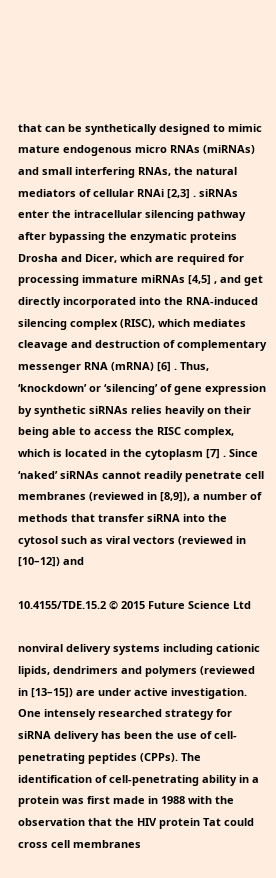that can be synthetically designed to mimic mature endogenous micro RNAs (miRNAs) and small interfering RNAs, the natural mediators of cellular RNAi [2,3] . siRNAs enter the intracellular silencing pathway after bypassing the enzymatic proteins Drosha and Dicer, which are required for processing immature miRNAs [4,5] , and get directly incorporated into the RNA-induced silencing complex (RISC), which mediates cleavage and destruction of complementary messenger RNA (mRNA) [6] . Thus, ‘knockdown’ or ‘silencing’ of gene expression by synthetic siRNAs relies heavily on their being able to access the RISC complex, which is located in the cytoplasm [7] . Since ‘naked’ siRNAs cannot readily penetrate cell membranes (reviewed in [8,9]), a number of methods that transfer siRNA into the cytosol such as viral vectors (reviewed in [10–12]) and

10.4155/TDE.15.2 © 2015 Future Science Ltd

nonviral delivery systems including cationic lipids, dendrimers and polymers (reviewed in [13–15]) are under active investigation. One intensely researched strategy for siRNA delivery has been the use of cell-penetrating peptides (CPPs). The identification of cell-penetrating ability in a protein was first made in 1988 with the observation that the HIV protein Tat could cross cell membranes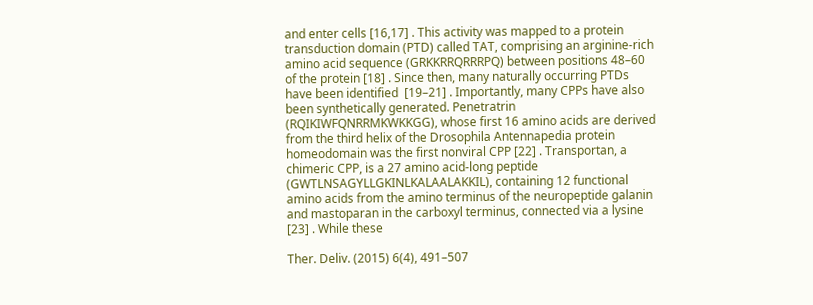and enter cells [16,17] . This activity was mapped to a protein transduction domain (PTD) called TAT, comprising an arginine-rich amino acid sequence (GRKKRRQRRRPQ) between positions 48–60 of the protein [18] . Since then, many naturally occurring PTDs have been identified  [19–21] . Importantly, many CPPs have also been synthetically generated. Penetratrin (RQIKIWFQNRRMKWKKGG), whose first 16 amino acids are derived from the third helix of the Drosophila Antennapedia protein homeodomain was the first nonviral CPP [22] . Transportan, a chimeric CPP, is a 27 amino acid-long peptide (GWTLNSAGYLLGKINLKALAALAKKIL), containing 12 functional amino acids from the amino terminus of the neuropeptide galanin and mastoparan in the carboxyl terminus, connected via a lysine [23] . While these

Ther. Deliv. (2015) 6(4), 491–507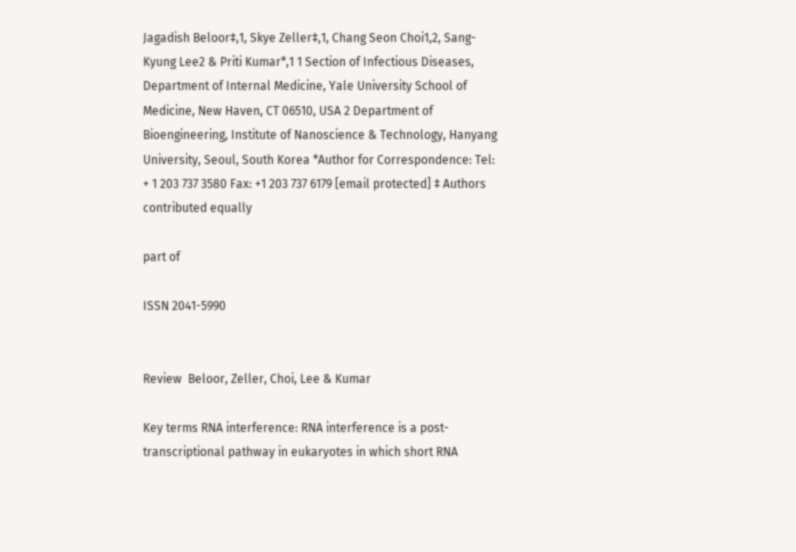Jagadish Beloor‡,1, Skye Zeller‡,1, Chang Seon Choi1,2, Sang-Kyung Lee2 & Priti Kumar*,1 1 Section of Infectious Diseases, Department of Internal Medicine, Yale University School of Medicine, New Haven, CT 06510, USA 2 Department of Bioengineering, Institute of Nanoscience & Technology, Hanyang University, Seoul, South Korea *Author for Correspondence: Tel: + 1 203 737 3580 Fax: +1 203 737 6179 [email protected] ‡ Authors contributed equally

part of

ISSN 2041-5990


Review  Beloor, Zeller, Choi, Lee & Kumar

Key terms RNA interference: RNA interference is a post-transcriptional pathway in eukaryotes in which short RNA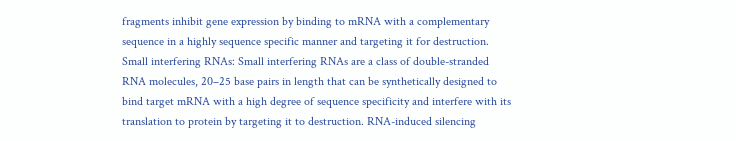fragments inhibit gene expression by binding to mRNA with a complementary sequence in a highly sequence specific manner and targeting it for destruction. Small interfering RNAs: Small interfering RNAs are a class of double-stranded RNA molecules, 20–25 base pairs in length that can be synthetically designed to bind target mRNA with a high degree of sequence specificity and interfere with its translation to protein by targeting it to destruction. RNA-induced silencing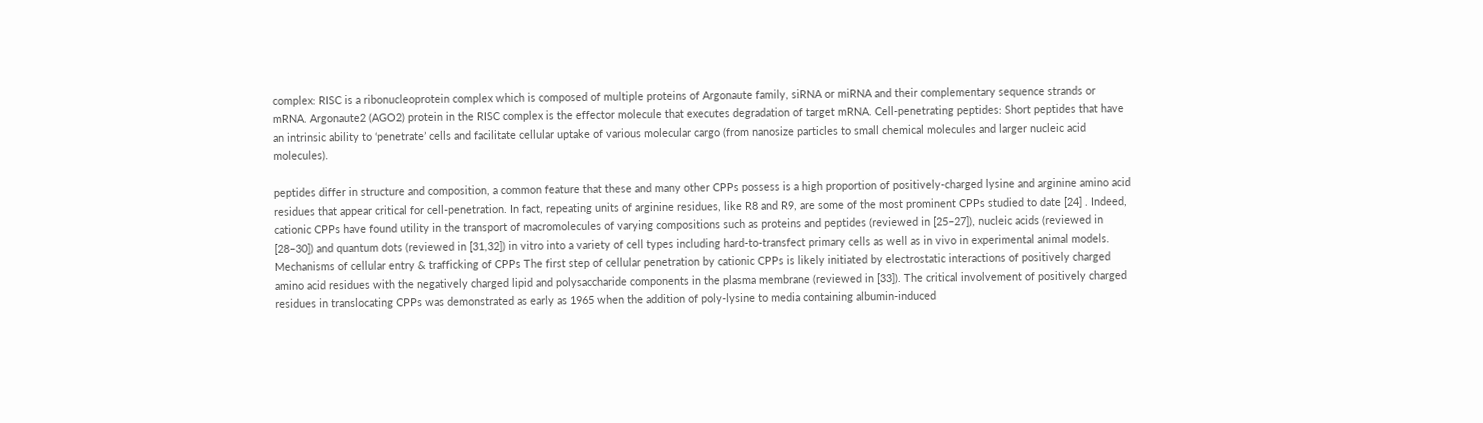complex: RISC is a ribonucleoprotein complex which is composed of multiple proteins of Argonaute family, siRNA or miRNA and their complementary sequence strands or mRNA. Argonaute2 (AGO2) protein in the RISC complex is the effector molecule that executes degradation of target mRNA. Cell-penetrating peptides: Short peptides that have an intrinsic ability to ‘penetrate’ cells and facilitate cellular uptake of various molecular cargo (from nanosize particles to small chemical molecules and larger nucleic acid molecules).

peptides differ in structure and composition, a common feature that these and many other CPPs possess is a high proportion of positively-charged lysine and arginine amino acid residues that appear critical for cell-penetration. In fact, repeating units of arginine residues, like R8 and R9, are some of the most prominent CPPs studied to date [24] . Indeed, cationic CPPs have found utility in the transport of macromolecules of varying compositions such as proteins and peptides (reviewed in [25–27]), nucleic acids (reviewed in [28–30]) and quantum dots (reviewed in [31,32]) in vitro into a variety of cell types including hard-to-transfect primary cells as well as in vivo in experimental animal models. Mechanisms of cellular entry & trafficking of CPPs The first step of cellular penetration by cationic CPPs is likely initiated by electrostatic interactions of positively charged amino acid residues with the negatively charged lipid and polysaccharide components in the plasma membrane (reviewed in [33]). The critical involvement of positively charged residues in translocating CPPs was demonstrated as early as 1965 when the addition of poly-lysine to media containing albumin-induced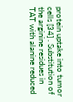protein uptake into tumor cells [34] . Substitution of the arginine residues in TAT with alanine reduced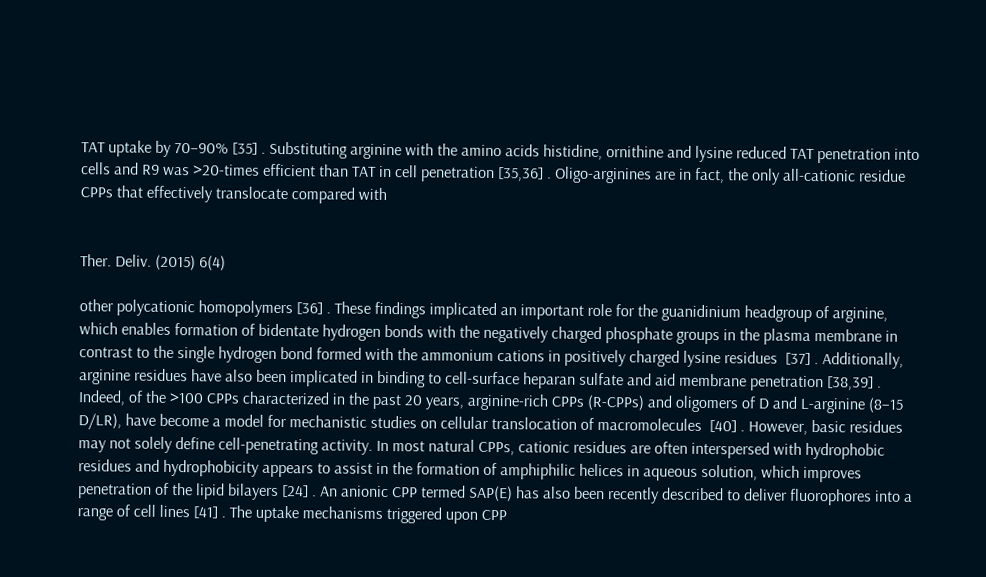TAT uptake by 70–90% [35] . Substituting arginine with the amino acids histidine, ornithine and lysine reduced TAT penetration into cells and R9 was >20-times efficient than TAT in cell penetration [35,36] . Oligo-arginines are in fact, the only all-cationic residue CPPs that effectively translocate compared with


Ther. Deliv. (2015) 6(4)

other polycationic homopolymers [36] . These findings implicated an important role for the guanidinium headgroup of arginine, which enables formation of bidentate hydrogen bonds with the negatively charged phosphate groups in the plasma membrane in contrast to the single hydrogen bond formed with the ammonium cations in positively charged lysine residues  [37] . Additionally, arginine residues have also been implicated in binding to cell-surface heparan sulfate and aid membrane penetration [38,39] . Indeed, of the >100 CPPs characterized in the past 20 years, arginine-rich CPPs (R-CPPs) and oligomers of D and L-arginine (8–15 D/LR), have become a model for mechanistic studies on cellular translocation of macromolecules  [40] . However, basic residues may not solely define cell-penetrating activity. In most natural CPPs, cationic residues are often interspersed with hydrophobic residues and hydrophobicity appears to assist in the formation of amphiphilic helices in aqueous solution, which improves penetration of the lipid bilayers [24] . An anionic CPP termed SAP(E) has also been recently described to deliver fluorophores into a range of cell lines [41] . The uptake mechanisms triggered upon CPP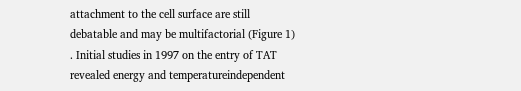attachment to the cell surface are still debatable and may be multifactorial (Figure 1) . Initial studies in 1997 on the entry of TAT revealed energy and temperatureindependent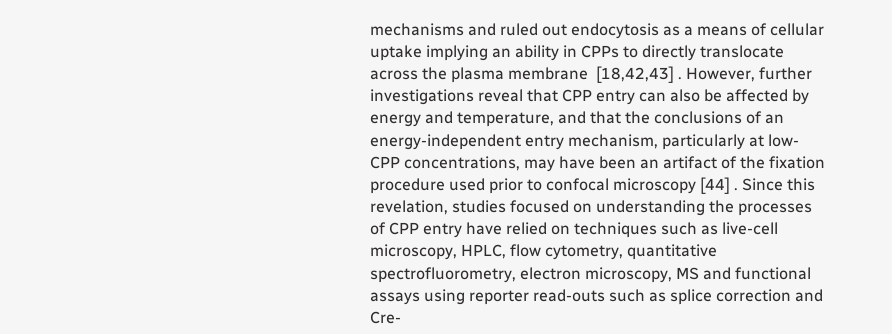mechanisms and ruled out endocytosis as a means of cellular uptake implying an ability in CPPs to directly translocate across the plasma membrane  [18,42,43] . However, further investigations reveal that CPP entry can also be affected by energy and temperature, and that the conclusions of an energy-independent entry mechanism, particularly at low-CPP concentrations, may have been an artifact of the fixation procedure used prior to confocal microscopy [44] . Since this revelation, studies focused on understanding the processes of CPP entry have relied on techniques such as live-cell microscopy, HPLC, flow cytometry, quantitative spectrofluorometry, electron microscopy, MS and functional assays using reporter read-outs such as splice correction and Cre-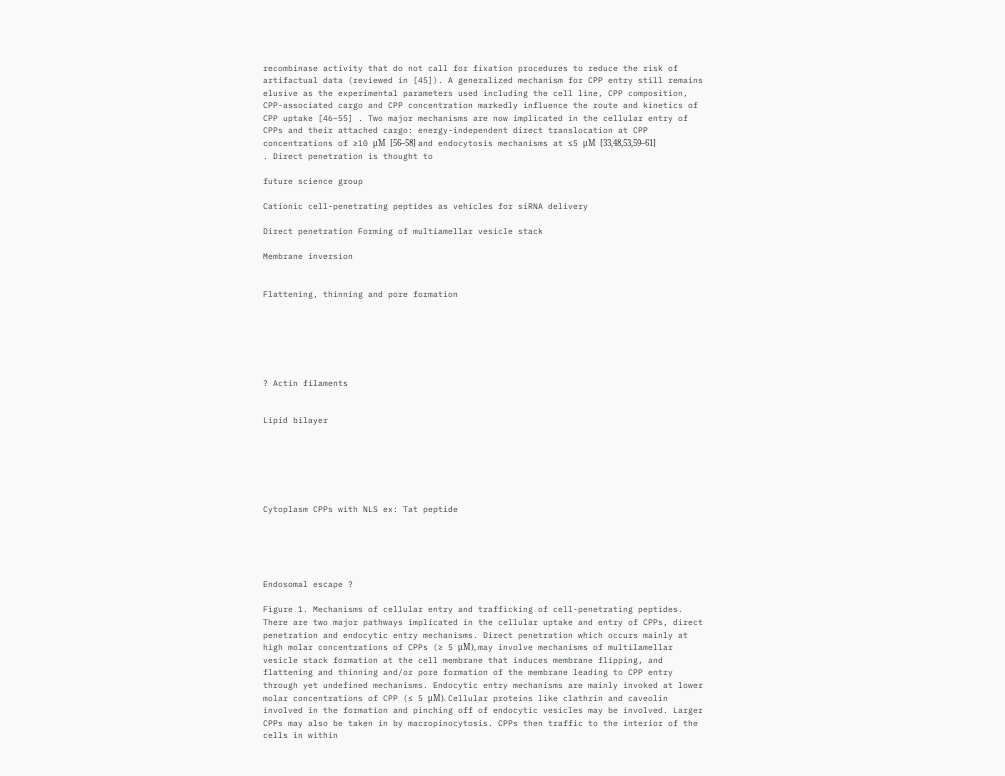recombinase activity that do not call for fixation procedures to reduce the risk of artifactual data (reviewed in [45]). A generalized mechanism for CPP entry still remains elusive as the experimental parameters used including the cell line, CPP composition, CPP-associated cargo and CPP concentration markedly influence the route and kinetics of CPP uptake [46–55] . Two major mechanisms are now implicated in the cellular entry of CPPs and their attached cargo: energy-independent direct translocation at CPP concentrations of ≥10 μM  [56–58] and endocytosis mechanisms at ≤5 μM  [33,48,53,59–61] . Direct penetration is thought to

future science group

Cationic cell-penetrating peptides as vehicles for siRNA delivery

Direct penetration Forming of multiamellar vesicle stack

Membrane inversion


Flattening, thinning and pore formation






? Actin filaments


Lipid bilayer






Cytoplasm CPPs with NLS ex: Tat peptide





Endosomal escape ?

Figure 1. Mechanisms of cellular entry and trafficking of cell-penetrating peptides. There are two major pathways implicated in the cellular uptake and entry of CPPs, direct penetration and endocytic entry mechanisms. Direct penetration which occurs mainly at high molar concentrations of CPPs (≥ 5 μM), may involve mechanisms of multilamellar vesicle stack formation at the cell membrane that induces membrane flipping, and flattening and thinning and/or pore formation of the membrane leading to CPP entry through yet undefined mechanisms. Endocytic entry mechanisms are mainly invoked at lower molar concentrations of CPP (≤ 5 μM). Cellular proteins like clathrin and caveolin involved in the formation and pinching off of endocytic vesicles may be involved. Larger CPPs may also be taken in by macropinocytosis. CPPs then traffic to the interior of the cells in within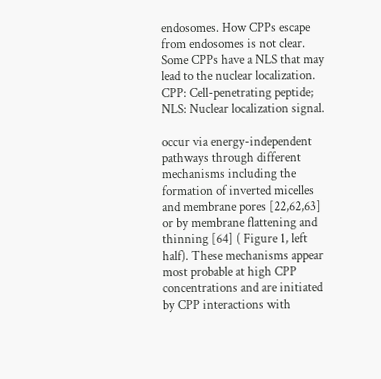endosomes. How CPPs escape from endosomes is not clear. Some CPPs have a NLS that may lead to the nuclear localization. CPP: Cell-penetrating peptide; NLS: Nuclear localization signal.

occur via energy-independent pathways through different mechanisms including the formation of inverted micelles and membrane pores [22,62,63] or by membrane flattening and thinning [64] ( Figure 1, left half). These mechanisms appear most probable at high CPP concentrations and are initiated by CPP interactions with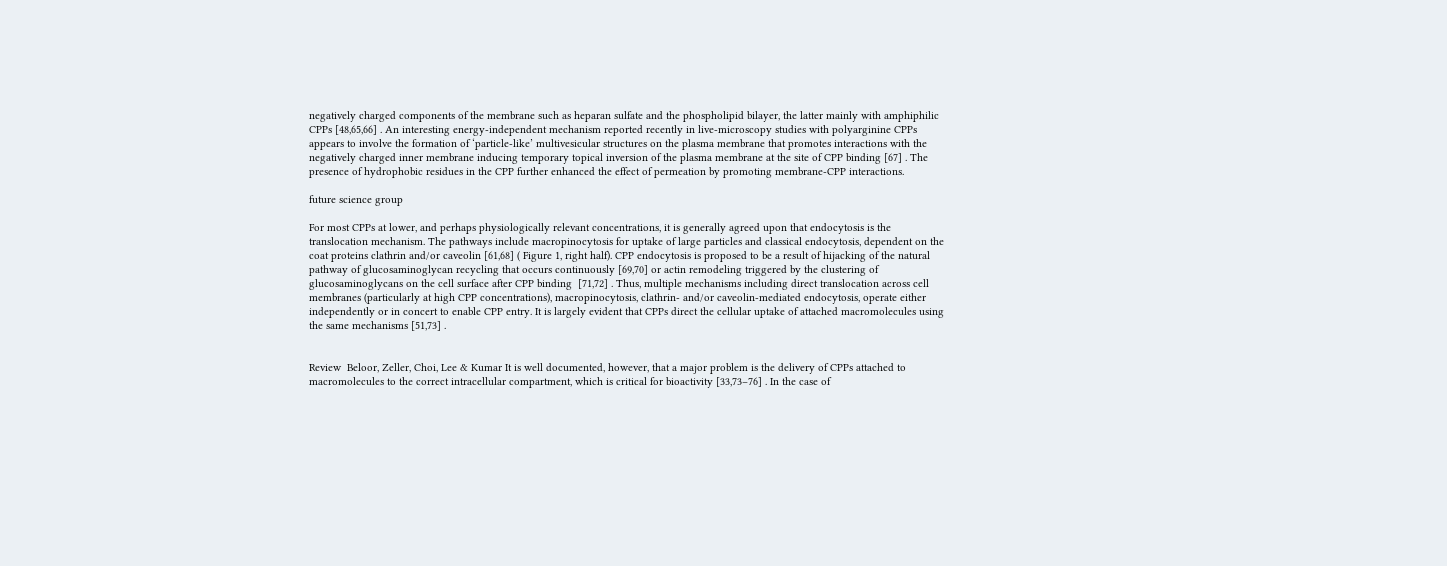negatively charged components of the membrane such as heparan sulfate and the phospholipid bilayer, the latter mainly with amphiphilic CPPs [48,65,66] . An interesting energy-independent mechanism reported recently in live-microscopy studies with polyarginine CPPs appears to involve the formation of ‘particle-like’ multivesicular structures on the plasma membrane that promotes interactions with the negatively charged inner membrane inducing temporary topical inversion of the plasma membrane at the site of CPP binding [67] . The presence of hydrophobic residues in the CPP further enhanced the effect of permeation by promoting membrane-CPP interactions.

future science group

For most CPPs at lower, and perhaps physiologically relevant concentrations, it is generally agreed upon that endocytosis is the translocation mechanism. The pathways include macropinocytosis for uptake of large particles and classical endocytosis, dependent on the coat proteins clathrin and/or caveolin [61,68] ( Figure 1, right half). CPP endocytosis is proposed to be a result of hijacking of the natural pathway of glucosaminoglycan recycling that occurs continuously [69,70] or actin remodeling triggered by the clustering of glucosaminoglycans on the cell surface after CPP binding  [71,72] . Thus, multiple mechanisms including direct translocation across cell membranes (particularly at high CPP concentrations), macropinocytosis, clathrin- and/or caveolin-mediated endocytosis, operate either independently or in concert to enable CPP entry. It is largely evident that CPPs direct the cellular uptake of attached macromolecules using the same mechanisms [51,73] .


Review  Beloor, Zeller, Choi, Lee & Kumar It is well documented, however, that a major problem is the delivery of CPPs attached to macromolecules to the correct intracellular compartment, which is critical for bioactivity [33,73–76] . In the case of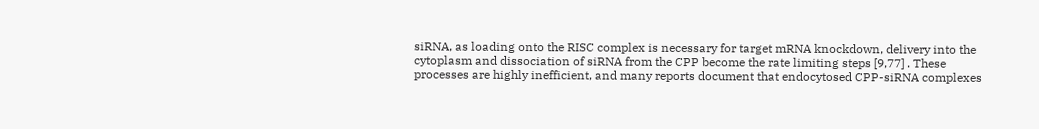siRNA, as loading onto the RISC complex is necessary for target mRNA knockdown, delivery into the cytoplasm and dissociation of siRNA from the CPP become the rate limiting steps [9,77] . These processes are highly inefficient, and many reports document that endocytosed CPP-siRNA complexes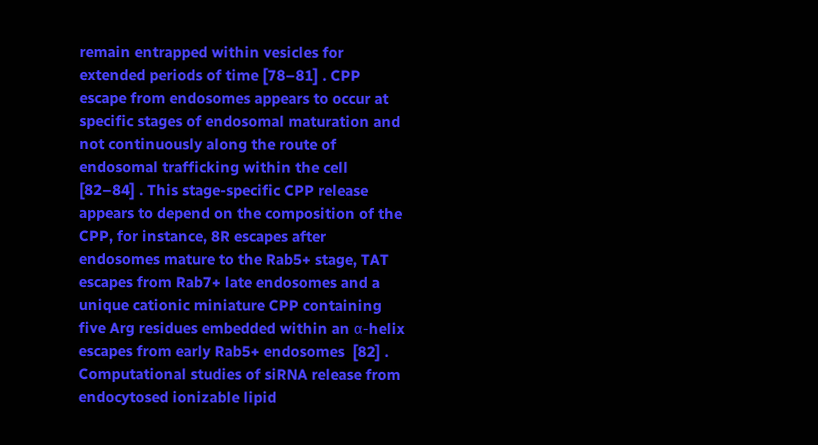remain entrapped within vesicles for extended periods of time [78–81] . CPP escape from endosomes appears to occur at specific stages of endosomal maturation and not continuously along the route of endosomal trafficking within the cell [82–84] . This stage-specific CPP release appears to depend on the composition of the CPP, for instance, 8R escapes after endosomes mature to the Rab5+ stage, TAT escapes from Rab7+ late endosomes and a unique cationic miniature CPP containing five Arg residues embedded within an α-helix escapes from early Rab5+ endosomes  [82] . Computational studies of siRNA release from endocytosed ionizable lipid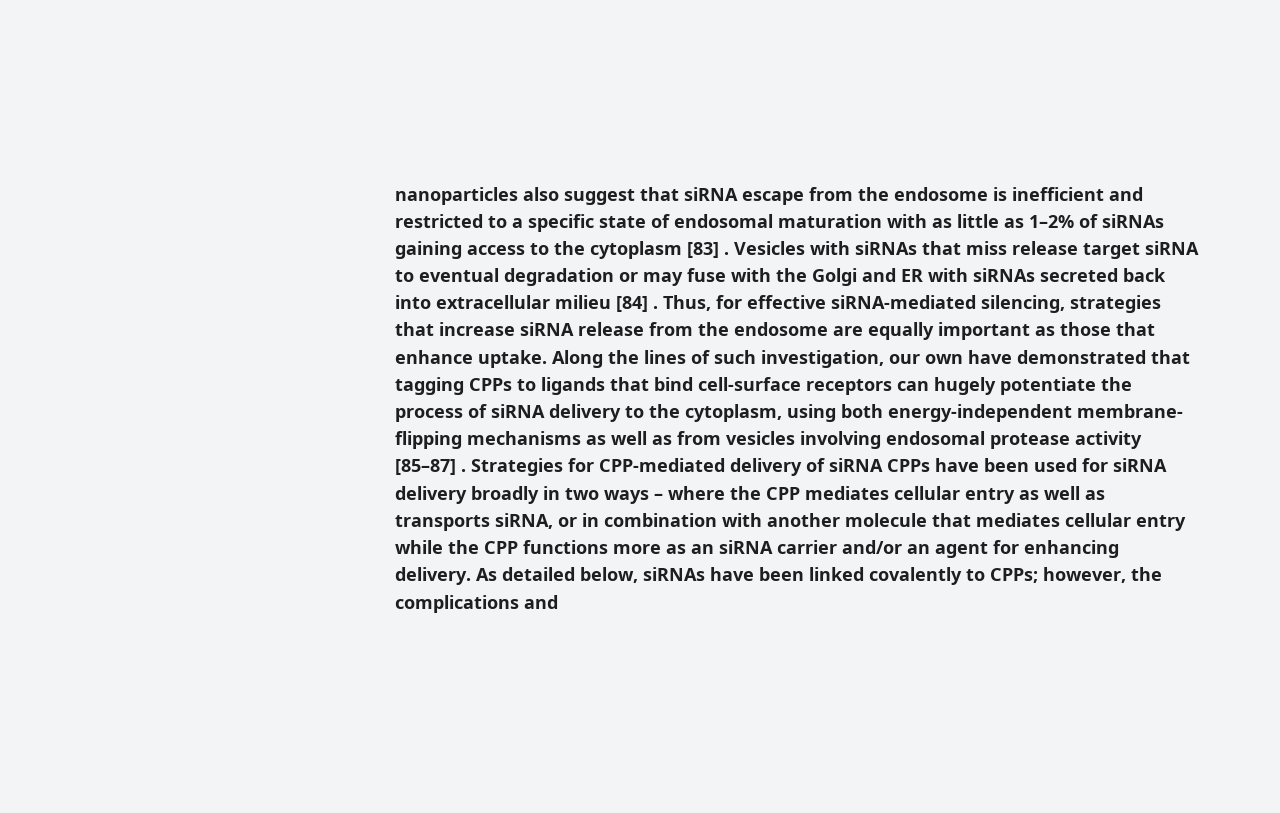nanoparticles also suggest that siRNA escape from the endosome is inefficient and restricted to a specific state of endosomal maturation with as little as 1–2% of siRNAs gaining access to the cytoplasm [83] . Vesicles with siRNAs that miss release target siRNA to eventual degradation or may fuse with the Golgi and ER with siRNAs secreted back into extracellular milieu [84] . Thus, for effective siRNA-mediated silencing, strategies that increase siRNA release from the endosome are equally important as those that enhance uptake. Along the lines of such investigation, our own have demonstrated that tagging CPPs to ligands that bind cell-surface receptors can hugely potentiate the process of siRNA delivery to the cytoplasm, using both energy-independent membrane-flipping mechanisms as well as from vesicles involving endosomal protease activity [85–87] . Strategies for CPP-mediated delivery of siRNA CPPs have been used for siRNA delivery broadly in two ways – where the CPP mediates cellular entry as well as transports siRNA, or in combination with another molecule that mediates cellular entry while the CPP functions more as an siRNA carrier and/or an agent for enhancing delivery. As detailed below, siRNAs have been linked covalently to CPPs; however, the complications and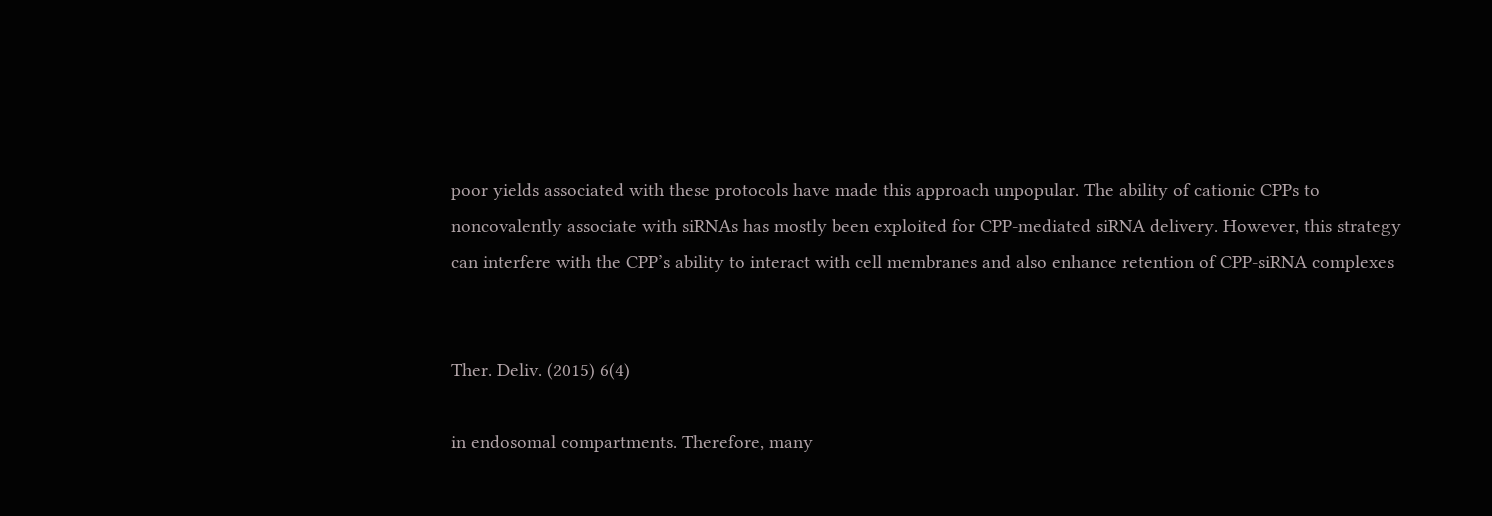poor yields associated with these protocols have made this approach unpopular. The ability of cationic CPPs to noncovalently associate with siRNAs has mostly been exploited for CPP-mediated siRNA delivery. However, this strategy can interfere with the CPP’s ability to interact with cell membranes and also enhance retention of CPP-siRNA complexes


Ther. Deliv. (2015) 6(4)

in endosomal compartments. Therefore, many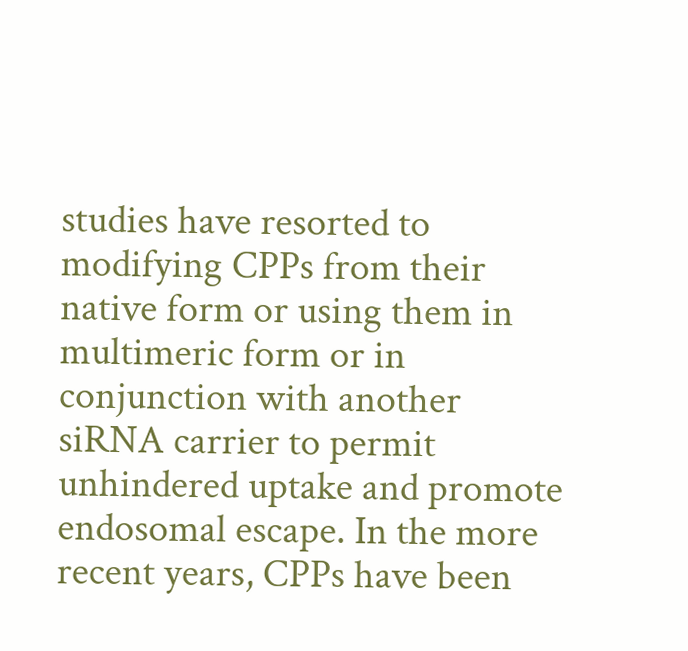studies have resorted to modifying CPPs from their native form or using them in multimeric form or in conjunction with another siRNA carrier to permit unhindered uptake and promote endosomal escape. In the more recent years, CPPs have been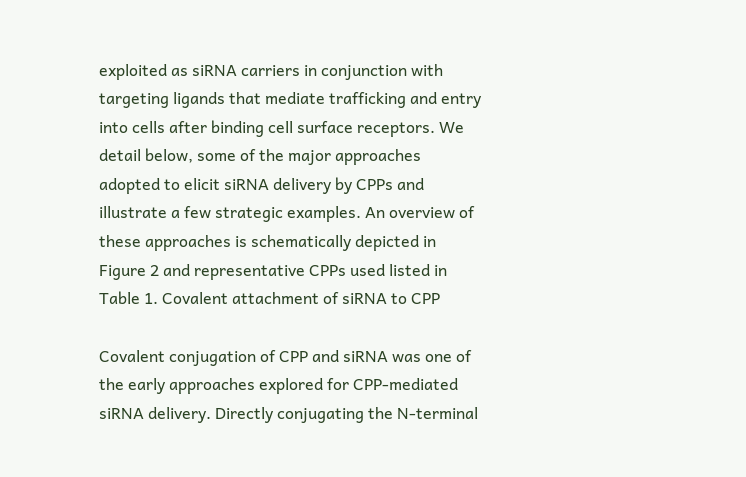exploited as siRNA carriers in conjunction with targeting ligands that mediate trafficking and entry into cells after binding cell surface receptors. We detail below, some of the major approaches adopted to elicit siRNA delivery by CPPs and illustrate a few strategic examples. An overview of these approaches is schematically depicted in Figure 2 and representative CPPs used listed in Table 1. Covalent attachment of siRNA to CPP

Covalent conjugation of CPP and siRNA was one of the early approaches explored for CPP-mediated siRNA delivery. Directly conjugating the N-terminal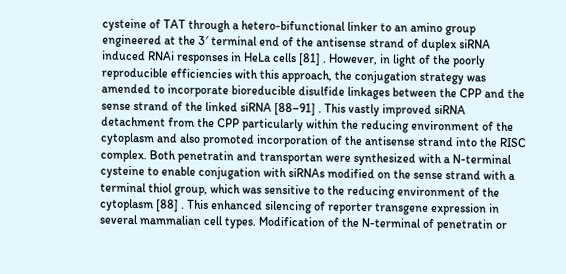cysteine of TAT through a hetero-bifunctional linker to an amino group engineered at the 3′ terminal end of the antisense strand of duplex siRNA induced RNAi responses in HeLa cells [81] . However, in light of the poorly reproducible efficiencies with this approach, the conjugation strategy was amended to incorporate bioreducible disulfide linkages between the CPP and the sense strand of the linked siRNA [88–91] . This vastly improved siRNA detachment from the CPP particularly within the reducing environment of the cytoplasm and also promoted incorporation of the antisense strand into the RISC complex. Both penetratin and transportan were synthesized with a N-terminal cysteine to enable conjugation with siRNAs modified on the sense strand with a terminal thiol group, which was sensitive to the reducing environment of the cytoplasm [88] . This enhanced silencing of reporter transgene expression in several mammalian cell types. Modification of the N-terminal of penetratin or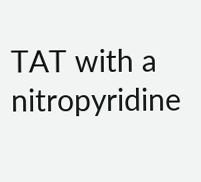TAT with a nitropyridine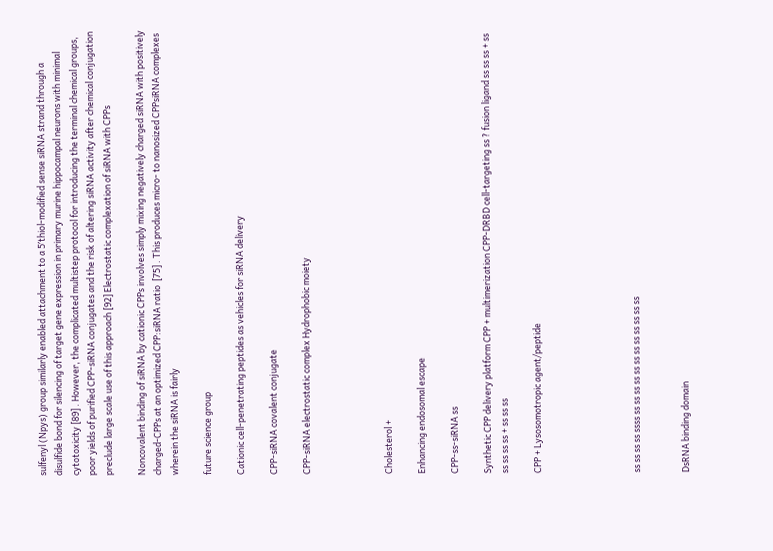sulfenyl (Npys) group similarly enabled attachment to a 5′thiol-modified sense siRNA strand through a disulfide bond for silencing of target gene expression in primary murine hippocampal neurons with minimal cytotoxicity [89] . However, the complicated multistep protocol for introducing the terminal chemical groups, poor yields of purified CPP-siRNA conjugates and the risk of altering siRNA activity after chemical conjugation preclude large scale use of this approach [92] Electrostatic complexation of siRNA with CPPs

Noncovalent binding of siRNA by cationic CPPs involves simply mixing negatively charged siRNA with positively charged-CPPs at an optimized CPP:siRNA ratio  [75] . This produces micro- to nanosized CPPsiRNA complexes wherein the siRNA is fairly

future science group

Cationic cell-penetrating peptides as vehicles for siRNA delivery

CPP-siRNA covalent conjugate

CPP-siRNA electrostatic complex Hydrophobic moiety




Cholesterol +

Enhancing endosomal escape

CPP-ss-siRNA ss

Synthetic CPP delivery platform CPP + multimerization CPP-DRBD cell-targeting ss ? fusion ligand ss ss ss + ss ss ss ss ss + ss ss ss

CPP + Lysosomotropic agent/peptide





ss ss ss ss ssss ss ss ss ss ss ss ss ss ss ss ss ss


DsRNA binding domain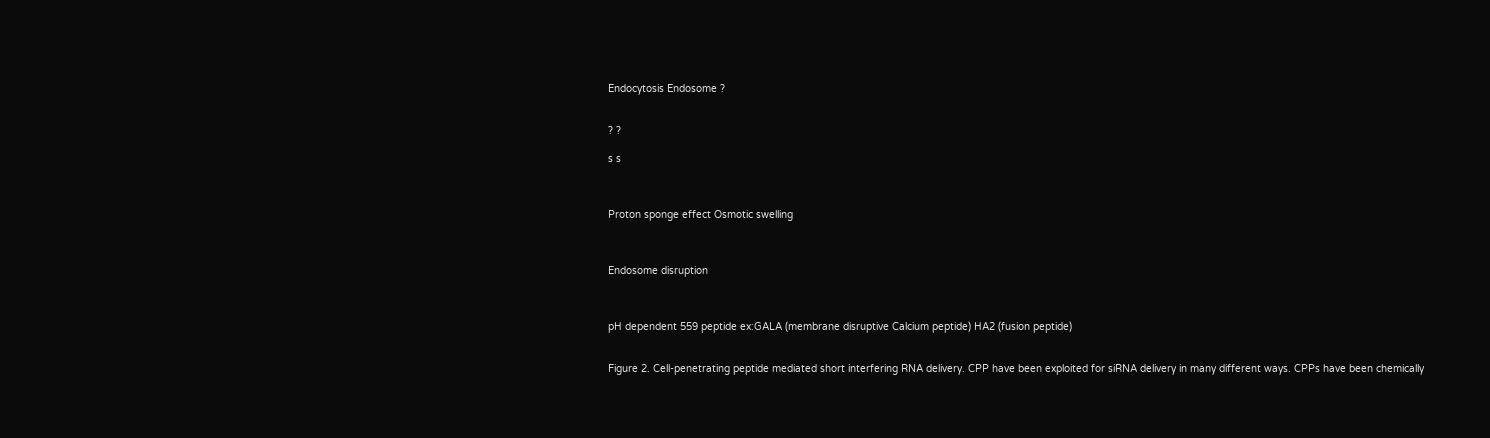Endocytosis Endosome ?


? ?

s s



Proton sponge effect Osmotic swelling



Endosome disruption



pH dependent 559 peptide ex:GALA (membrane disruptive Calcium peptide) HA2 (fusion peptide)


Figure 2. Cell-penetrating peptide mediated short interfering RNA delivery. CPP have been exploited for siRNA delivery in many different ways. CPPs have been chemically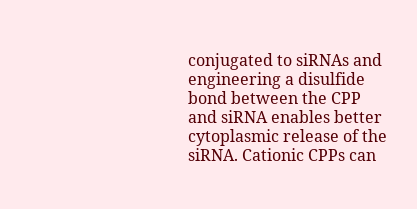conjugated to siRNAs and engineering a disulfide bond between the CPP and siRNA enables better cytoplasmic release of the siRNA. Cationic CPPs can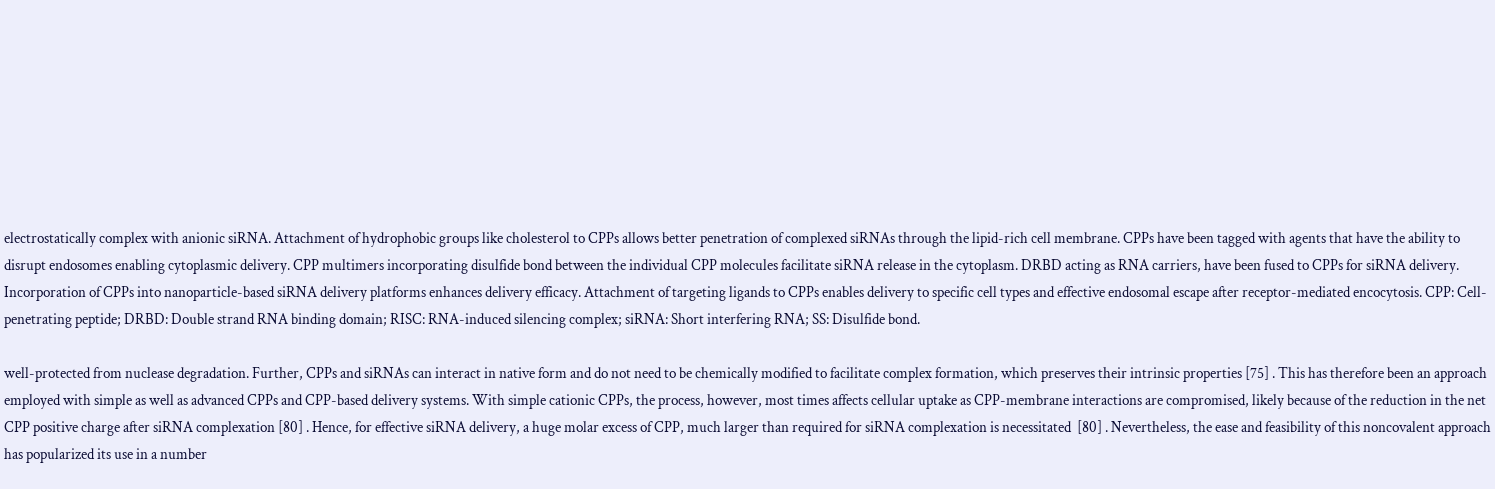electrostatically complex with anionic siRNA. Attachment of hydrophobic groups like cholesterol to CPPs allows better penetration of complexed siRNAs through the lipid-rich cell membrane. CPPs have been tagged with agents that have the ability to disrupt endosomes enabling cytoplasmic delivery. CPP multimers incorporating disulfide bond between the individual CPP molecules facilitate siRNA release in the cytoplasm. DRBD acting as RNA carriers, have been fused to CPPs for siRNA delivery. Incorporation of CPPs into nanoparticle-based siRNA delivery platforms enhances delivery efficacy. Attachment of targeting ligands to CPPs enables delivery to specific cell types and effective endosomal escape after receptor-mediated encocytosis. CPP: Cell-penetrating peptide; DRBD: Double strand RNA binding domain; RISC: RNA-induced silencing complex; siRNA: Short interfering RNA; SS: Disulfide bond.

well-protected from nuclease degradation. Further, CPPs and siRNAs can interact in native form and do not need to be chemically modified to facilitate complex formation, which preserves their intrinsic properties [75] . This has therefore been an approach employed with simple as well as advanced CPPs and CPP-based delivery systems. With simple cationic CPPs, the process, however, most times affects cellular uptake as CPP-membrane interactions are compromised, likely because of the reduction in the net CPP positive charge after siRNA complexation [80] . Hence, for effective siRNA delivery, a huge molar excess of CPP, much larger than required for siRNA complexation is necessitated  [80] . Nevertheless, the ease and feasibility of this noncovalent approach has popularized its use in a number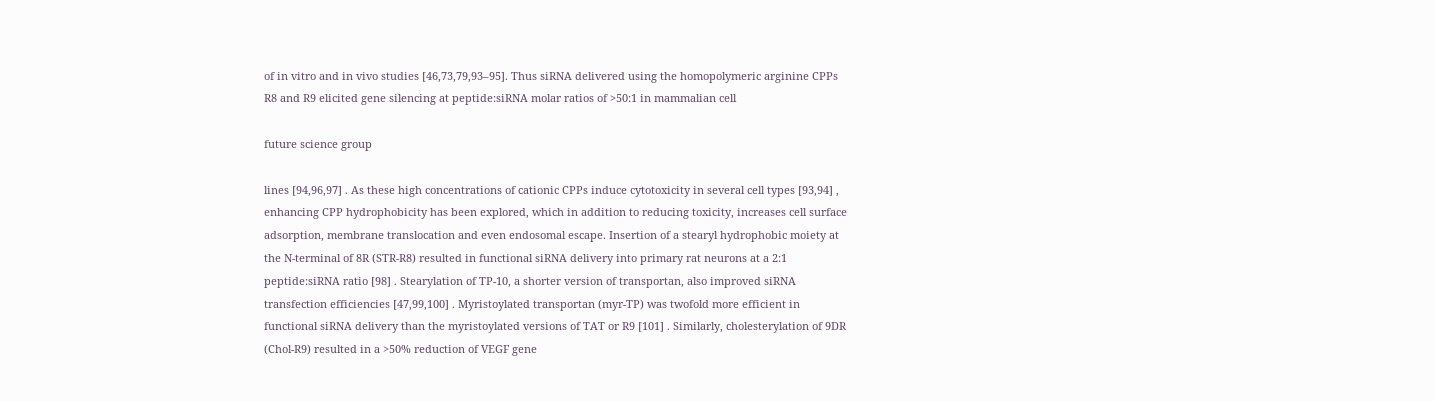of in vitro and in vivo studies [46,73,79,93–95]. Thus siRNA delivered using the homopolymeric arginine CPPs R8 and R9 elicited gene silencing at peptide:siRNA molar ratios of >50:1 in mammalian cell

future science group

lines [94,96,97] . As these high concentrations of cationic CPPs induce cytotoxicity in several cell types [93,94] , enhancing CPP hydrophobicity has been explored, which in addition to reducing toxicity, increases cell surface adsorption, membrane translocation and even endosomal escape. Insertion of a stearyl hydrophobic moiety at the N-terminal of 8R (STR-R8) resulted in functional siRNA delivery into primary rat neurons at a 2:1 peptide:siRNA ratio [98] . Stearylation of TP-10, a shorter version of transportan, also improved siRNA transfection efficiencies [47,99,100] . Myristoylated transportan (myr-TP) was twofold more efficient in functional siRNA delivery than the myristoylated versions of TAT or R9 [101] . Similarly, cholesterylation of 9DR (Chol-R9) resulted in a >50% reduction of VEGF gene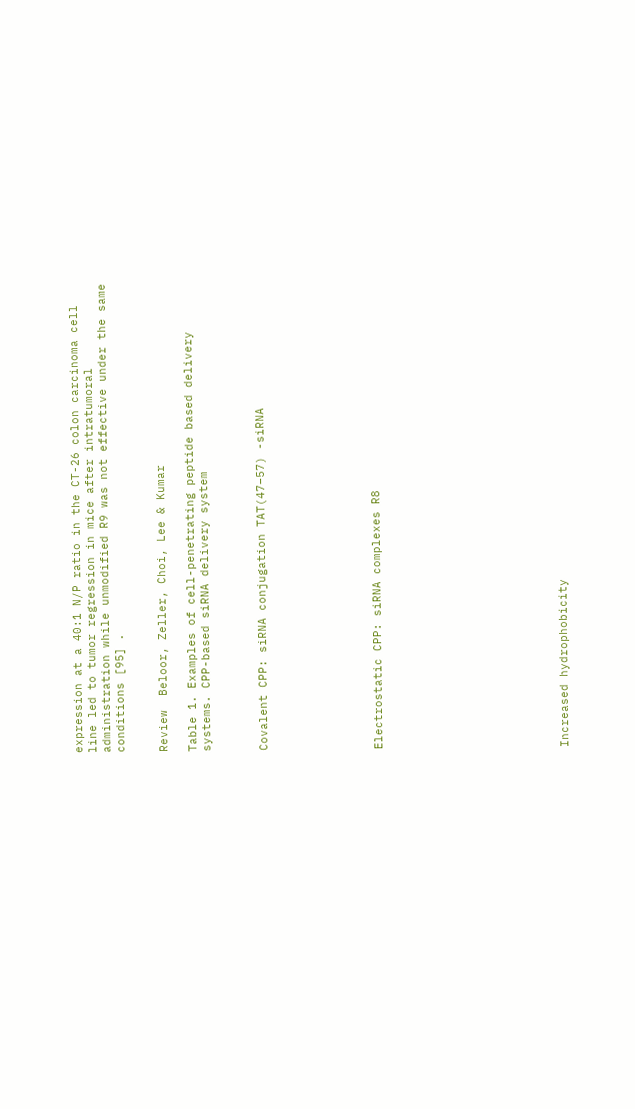expression at a 40:1 N/P ratio in the CT-26 colon carcinoma cell line led to tumor regression in mice after intratumoral administration while unmodified R9 was not effective under the same conditions [95] .


Review  Beloor, Zeller, Choi, Lee & Kumar

Table 1. Examples of cell-penetrating peptide based delivery systems. CPP-based siRNA delivery system



Covalent CPP: siRNA conjugation TAT(47–57) -siRNA







Electrostatic CPP: siRNA complexes R8












Increased hydrophobicity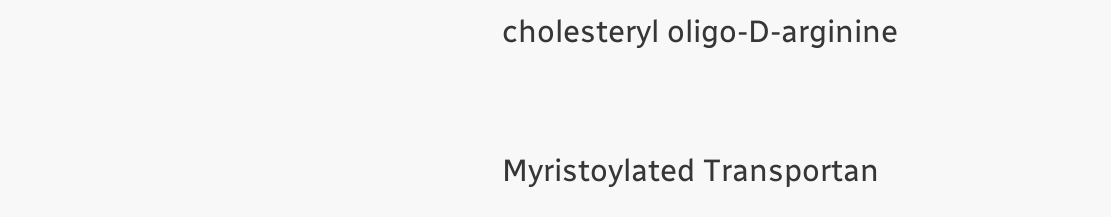cholesteryl oligo-D-arginine


Myristoylated Transportan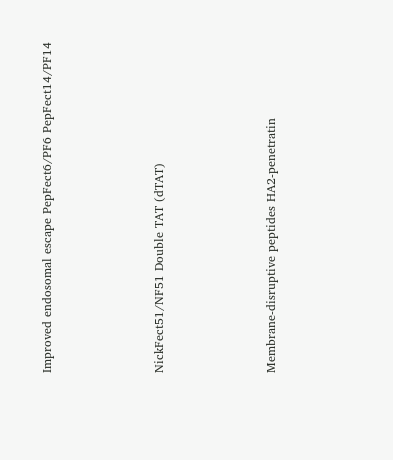Improved endosomal escape PepFect6/PF6 PepFect14/PF14




NickFect51/NF51 Double TAT (dTAT)




Membrane-disruptive peptides HA2-penetratin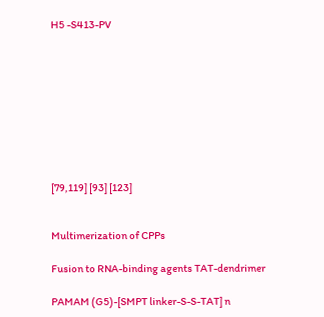H5 -S413-PV









[79,119] [93] [123]


Multimerization of CPPs

Fusion to RNA-binding agents TAT-dendrimer

PAMAM (G5)-[SMPT linker-S-S-TAT] n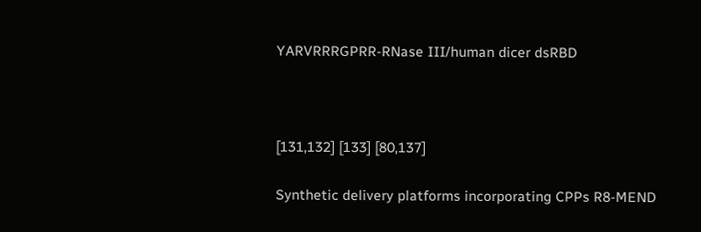YARVRRRGPRR-RNase III/human dicer dsRBD



[131,132] [133] [80,137]

Synthetic delivery platforms incorporating CPPs R8-MEND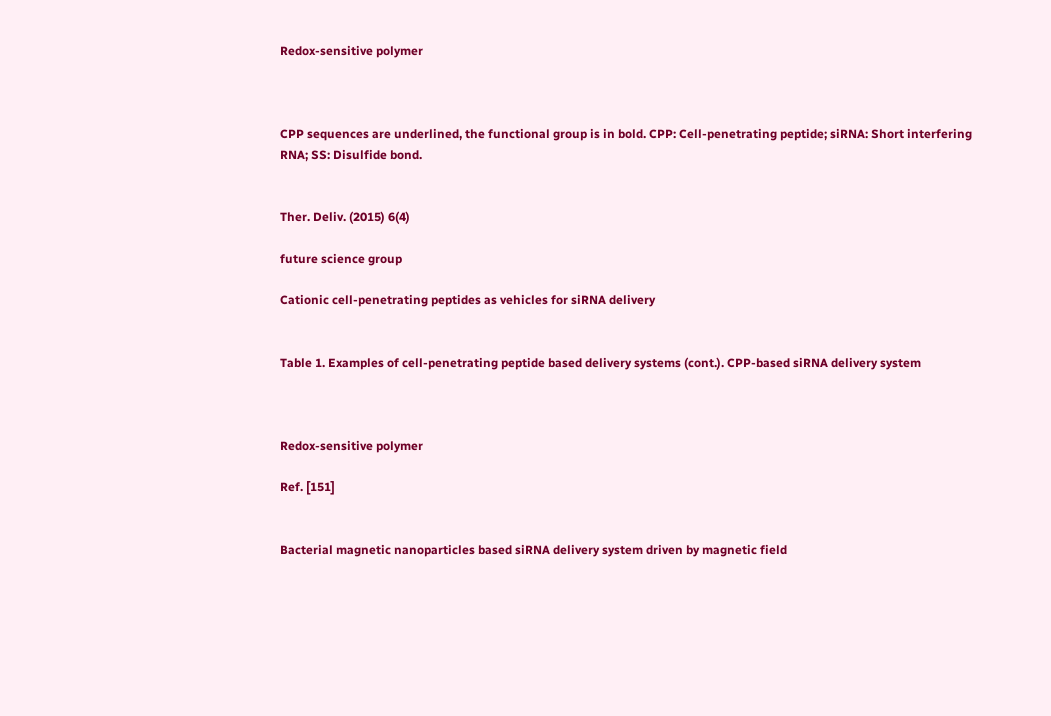Redox-sensitive polymer



CPP sequences are underlined, the functional group is in bold. CPP: Cell-penetrating peptide; siRNA: Short interfering RNA; SS: Disulfide bond.


Ther. Deliv. (2015) 6(4)

future science group

Cationic cell-penetrating peptides as vehicles for siRNA delivery


Table 1. Examples of cell-penetrating peptide based delivery systems (cont.). CPP-based siRNA delivery system



Redox-sensitive polymer

Ref. [151]


Bacterial magnetic nanoparticles based siRNA delivery system driven by magnetic field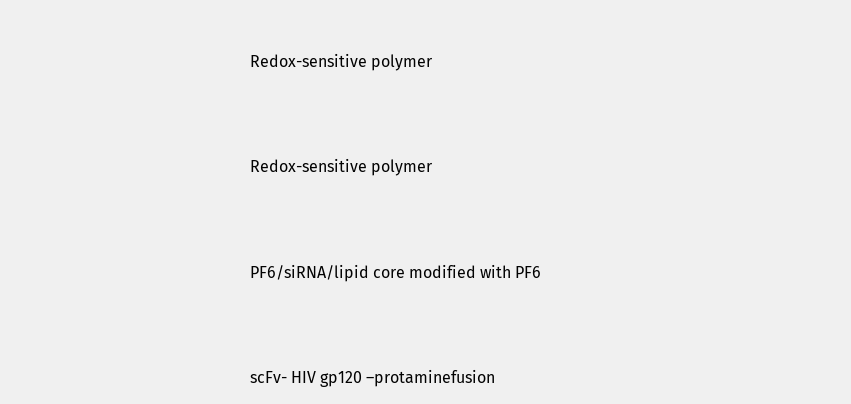Redox-sensitive polymer



Redox-sensitive polymer



PF6/siRNA/lipid core modified with PF6



scFv- HIV gp120 –protaminefusion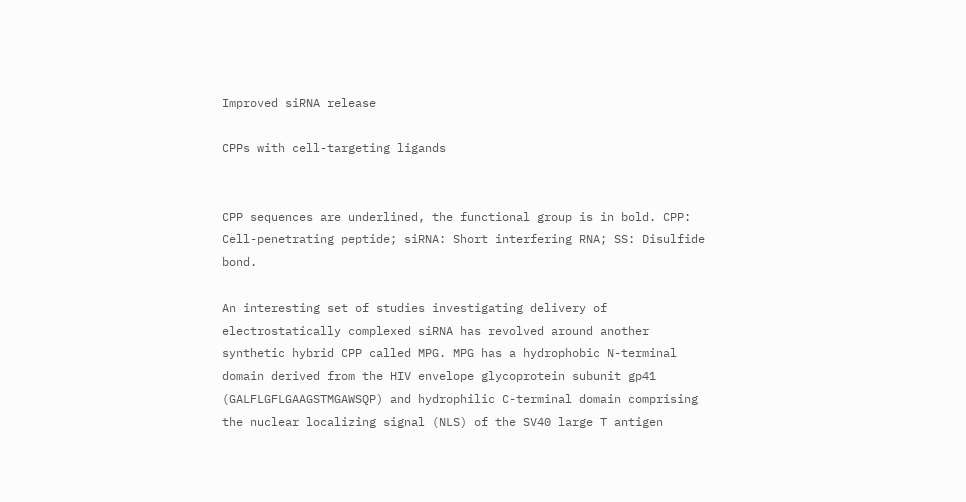Improved siRNA release

CPPs with cell-targeting ligands


CPP sequences are underlined, the functional group is in bold. CPP: Cell-penetrating peptide; siRNA: Short interfering RNA; SS: Disulfide bond.

An interesting set of studies investigating delivery of electrostatically complexed siRNA has revolved around another synthetic hybrid CPP called MPG. MPG has a hydrophobic N-terminal domain derived from the HIV envelope glycoprotein subunit gp41 (GALFLGFLGAAGSTMGAWSQP) and hydrophilic C-terminal domain comprising the nuclear localizing signal (NLS) of the SV40 large T antigen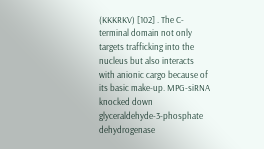(KKKRKV) [102] . The C-terminal domain not only targets trafficking into the nucleus but also interacts with anionic cargo because of its basic make-up. MPG-siRNA knocked down glyceraldehyde-3-phosphate dehydrogenase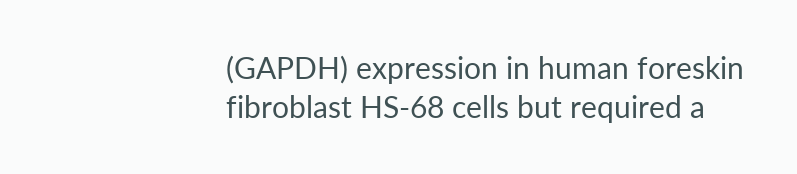(GAPDH) expression in human foreskin fibroblast HS-68 cells but required a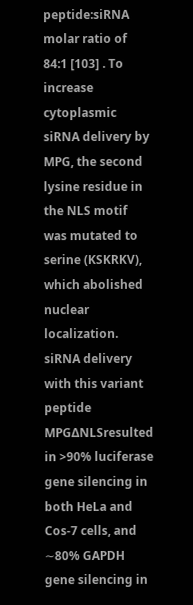peptide:siRNA molar ratio of 84:1 [103] . To increase cytoplasmic siRNA delivery by MPG, the second lysine residue in the NLS motif was mutated to serine (KSKRKV), which abolished nuclear localization. siRNA delivery with this variant peptide MPGΔNLSresulted in >90% luciferase gene silencing in both HeLa and Cos-7 cells, and ∼80% GAPDH gene silencing in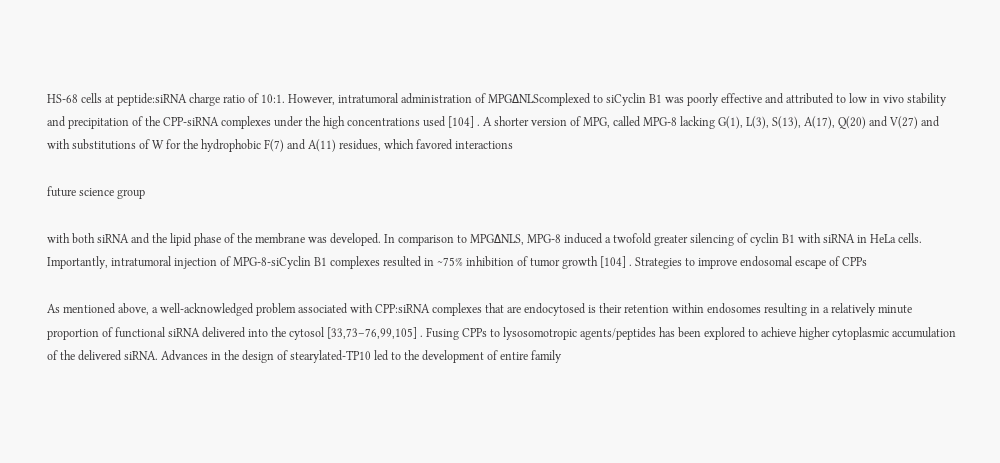HS-68 cells at peptide:siRNA charge ratio of 10:1. However, intratumoral administration of MPGΔNLScomplexed to siCyclin B1 was poorly effective and attributed to low in vivo stability and precipitation of the CPP-siRNA complexes under the high concentrations used [104] . A shorter version of MPG, called MPG-8 lacking G(1), L(3), S(13), A(17), Q(20) and V(27) and with substitutions of W for the hydrophobic F(7) and A(11) residues, which favored interactions

future science group

with both siRNA and the lipid phase of the membrane was developed. In comparison to MPGΔNLS, MPG-8 induced a twofold greater silencing of cyclin B1 with siRNA in HeLa cells. Importantly, intratumoral injection of MPG-8-siCyclin B1 complexes resulted in ∼75% inhibition of tumor growth [104] . Strategies to improve endosomal escape of CPPs

As mentioned above, a well-acknowledged problem associated with CPP:siRNA complexes that are endocytosed is their retention within endosomes resulting in a relatively minute proportion of functional siRNA delivered into the cytosol [33,73–76,99,105] . Fusing CPPs to lysosomotropic agents/peptides has been explored to achieve higher cytoplasmic accumulation of the delivered siRNA. Advances in the design of stearylated-TP10 led to the development of entire family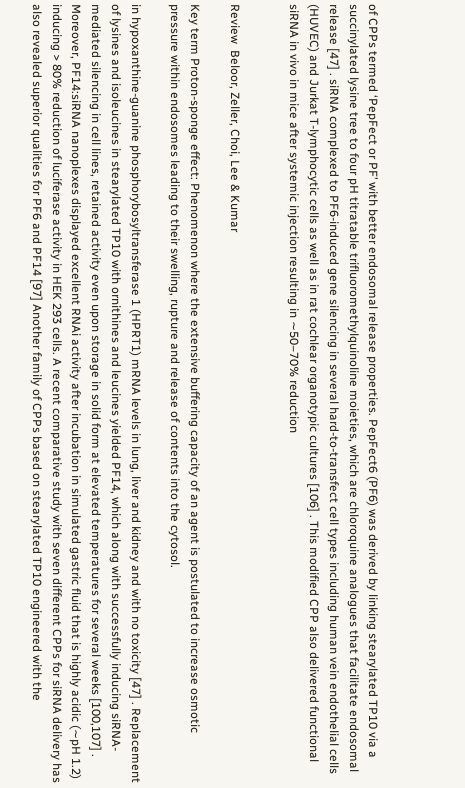of CPPs termed ‘PepFect or PF’ with better endosomal release properties. PepFect6 (PF6) was derived by linking stearylated TP10 via a succinylated lysine tree to four pH titratable trifluoromethylquinoline moieties, which are chloroquine analogues that facilitate endosomal release [47] . siRNA complexed to PF6-induced gene silencing in several hard-to-transfect cell types including human vein endothelial cells (HUVEC) and Jurkat T-lymphocytic cells as well as in rat cochlear organotypic cultures [106] . This modified CPP also delivered functional siRNA in vivo in mice after systemic injection resulting in ∼50–70% reduction


Review  Beloor, Zeller, Choi, Lee & Kumar

Key term Proton-sponge effect: Phenomenon where the extensive buffering capacity of an agent is postulated to increase osmotic pressure within endosomes leading to their swelling, rupture and release of contents into the cytosol.

in hypoxanthine-guanine phosphorybosyltransferase 1 (HPRT1) mRNA levels in lung, liver and kidney and with no toxicity [47] . Replacement of lysines and isoleucines in stearylated TP10 with ornithines and leucines yielded PF14, which along with successfully inducing siRNA-mediated silencing in cell lines, retained activity even upon storage in solid form at elevated temperatures for several weeks [100,107] . Moreover, PF14:siRNA nanoplexes displayed excellent RNAi activity after incubation in simulated gastric fluid that is highly acidic (∼pH 1.2) inducing > 80% reduction of luciferase activity in HEK 293 cells. A recent comparative study with seven different CPPs for siRNA delivery has also revealed superior qualities for PF6 and PF14 [97] Another family of CPPs based on stearylated TP10 engineered with the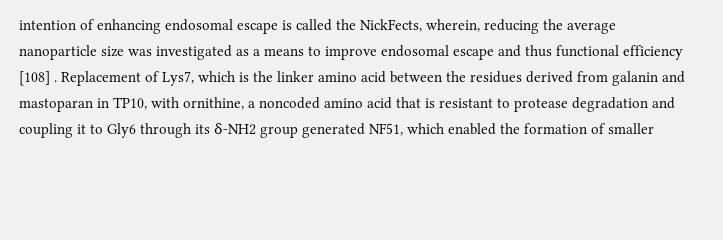intention of enhancing endosomal escape is called the NickFects, wherein, reducing the average nanoparticle size was investigated as a means to improve endosomal escape and thus functional efficiency  [108] . Replacement of Lys7, which is the linker amino acid between the residues derived from galanin and mastoparan in TP10, with ornithine, a noncoded amino acid that is resistant to protease degradation and coupling it to Gly6 through its δ-NH2 group generated NF51, which enabled the formation of smaller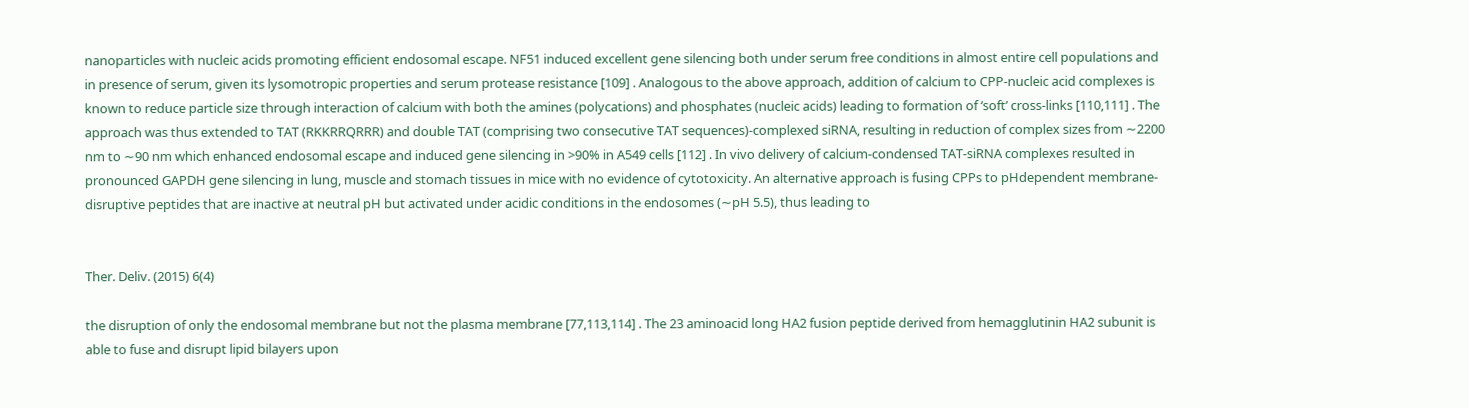nanoparticles with nucleic acids promoting efficient endosomal escape. NF51 induced excellent gene silencing both under serum free conditions in almost entire cell populations and in presence of serum, given its lysomotropic properties and serum protease resistance [109] . Analogous to the above approach, addition of calcium to CPP-nucleic acid complexes is known to reduce particle size through interaction of calcium with both the amines (polycations) and phosphates (nucleic acids) leading to formation of ‘soft’ cross-links [110,111] . The approach was thus extended to TAT (RKKRRQRRR) and double TAT (comprising two consecutive TAT sequences)-complexed siRNA, resulting in reduction of complex sizes from ∼2200 nm to ∼90 nm which enhanced endosomal escape and induced gene silencing in >90% in A549 cells [112] . In vivo delivery of calcium-condensed TAT-siRNA complexes resulted in pronounced GAPDH gene silencing in lung, muscle and stomach tissues in mice with no evidence of cytotoxicity. An alternative approach is fusing CPPs to pHdependent membrane-disruptive peptides that are inactive at neutral pH but activated under acidic conditions in the endosomes (∼pH 5.5), thus leading to


Ther. Deliv. (2015) 6(4)

the disruption of only the endosomal membrane but not the plasma membrane [77,113,114] . The 23 aminoacid long HA2 fusion peptide derived from hemagglutinin HA2 subunit is able to fuse and disrupt lipid bilayers upon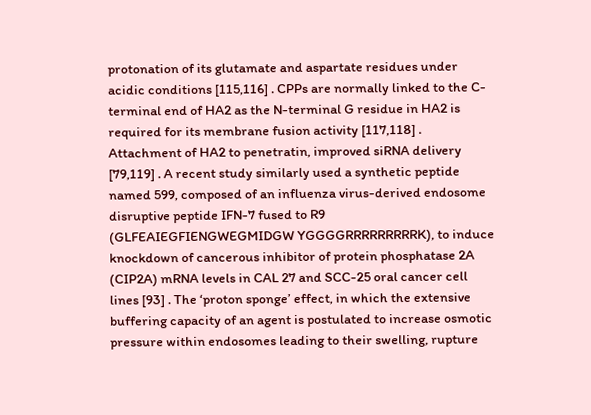protonation of its glutamate and aspartate residues under acidic conditions [115,116] . CPPs are normally linked to the C-terminal end of HA2 as the N-terminal G residue in HA2 is required for its membrane fusion activity [117,118] . Attachment of HA2 to penetratin, improved siRNA delivery [79,119] . A recent study similarly used a synthetic peptide named 599, composed of an influenza virus-derived endosome disruptive peptide IFN-7 fused to R9 (GLFEAIEGFIENGWEGMIDGW YGGGGRRRRRRRRRK), to induce knockdown of cancerous inhibitor of protein phosphatase 2A (CIP2A) mRNA levels in CAL 27 and SCC-25 oral cancer cell lines [93] . The ‘proton sponge’ effect, in which the extensive buffering capacity of an agent is postulated to increase osmotic pressure within endosomes leading to their swelling, rupture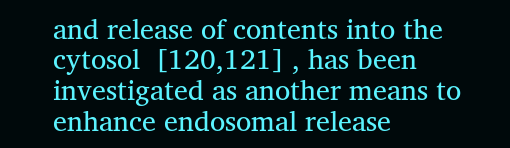and release of contents into the cytosol  [120,121] , has been investigated as another means to enhance endosomal release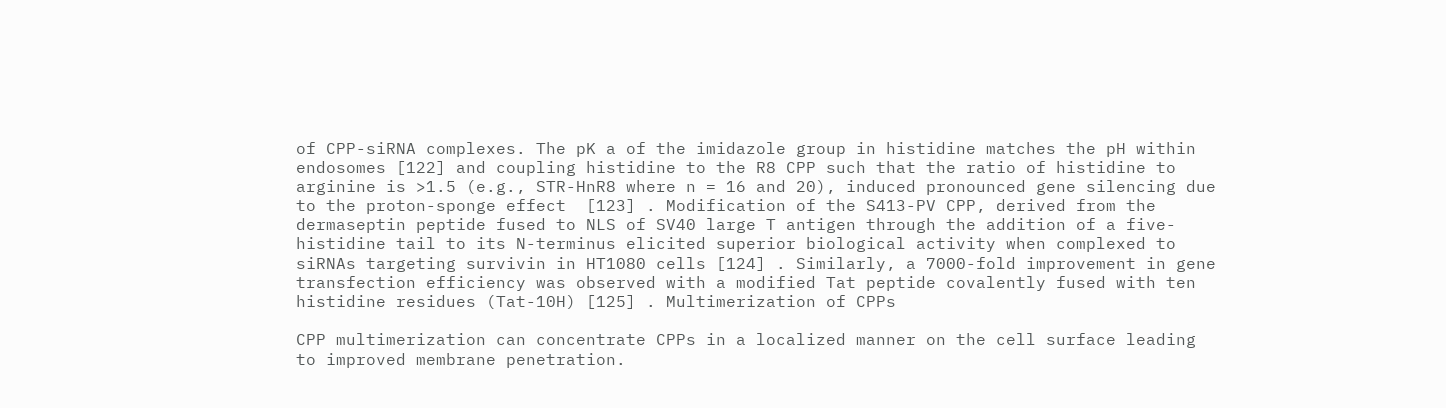of CPP-siRNA complexes. The pK a of the imidazole group in histidine matches the pH within endosomes [122] and coupling histidine to the R8 CPP such that the ratio of histidine to arginine is >1.5 (e.g., STR-HnR8 where n = 16 and 20), induced pronounced gene silencing due to the proton-sponge effect  [123] . Modification of the S413-PV CPP, derived from the dermaseptin peptide fused to NLS of SV40 large T antigen through the addition of a five-histidine tail to its N-terminus elicited superior biological activity when complexed to siRNAs targeting survivin in HT1080 cells [124] . Similarly, a 7000-fold improvement in gene transfection efficiency was observed with a modified Tat peptide covalently fused with ten histidine residues (Tat-10H) [125] . Multimerization of CPPs

CPP multimerization can concentrate CPPs in a localized manner on the cell surface leading to improved membrane penetration.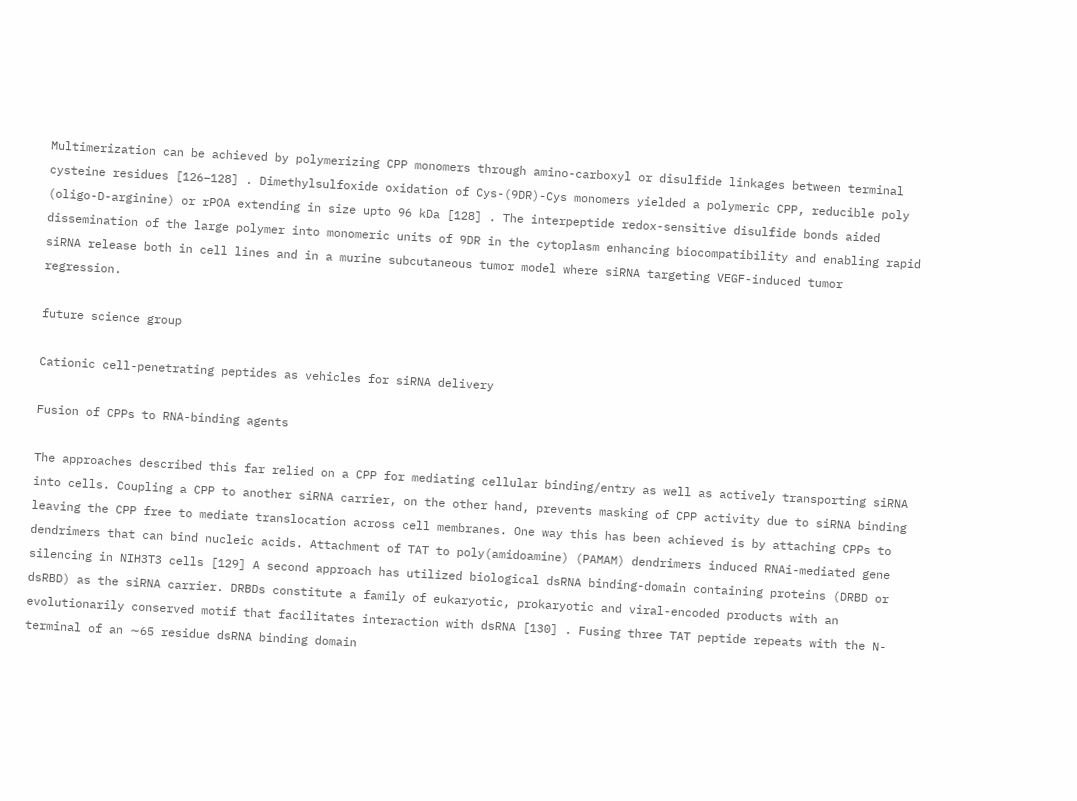Multimerization can be achieved by polymerizing CPP monomers through amino-carboxyl or disulfide linkages between terminal cysteine residues [126–128] . Dimethylsulfoxide oxidation of Cys-(9DR)-Cys monomers yielded a polymeric CPP, reducible poly (oligo-D-arginine) or rPOA extending in size upto 96 kDa [128] . The interpeptide redox-sensitive disulfide bonds aided dissemination of the large polymer into monomeric units of 9DR in the cytoplasm enhancing biocompatibility and enabling rapid siRNA release both in cell lines and in a murine subcutaneous tumor model where siRNA targeting VEGF-induced tumor regression.

future science group

Cationic cell-penetrating peptides as vehicles for siRNA delivery

Fusion of CPPs to RNA-binding agents

The approaches described this far relied on a CPP for mediating cellular binding/entry as well as actively transporting siRNA into cells. Coupling a CPP to another siRNA carrier, on the other hand, prevents masking of CPP activity due to siRNA binding leaving the CPP free to mediate translocation across cell membranes. One way this has been achieved is by attaching CPPs to dendrimers that can bind nucleic acids. Attachment of TAT to poly(amidoamine) (PAMAM) dendrimers induced RNAi-mediated gene silencing in NIH3T3 cells [129] A second approach has utilized biological dsRNA binding-domain containing proteins (DRBD or dsRBD) as the siRNA carrier. DRBDs constitute a family of eukaryotic, prokaryotic and viral-encoded products with an evolutionarily conserved motif that facilitates interaction with dsRNA [130] . Fusing three TAT peptide repeats with the N-terminal of an ∼65 residue dsRNA binding domain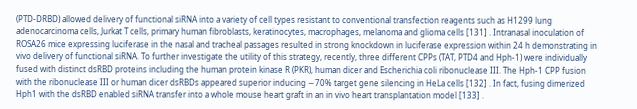(PTD-DRBD) allowed delivery of functional siRNA into a variety of cell types resistant to conventional transfection reagents such as H1299 lung adenocarcinoma cells, Jurkat T cells, primary human fibroblasts, keratinocytes, macrophages, melanoma and glioma cells [131] . Intranasal inoculation of ROSA26 mice expressing luciferase in the nasal and tracheal passages resulted in strong knockdown in luciferase expression within 24 h demonstrating in vivo delivery of functional siRNA. To further investigate the utility of this strategy, recently, three different CPPs (TAT, PTD4 and Hph-1) were individually fused with distinct dsRBD proteins including the human protein kinase R (PKR), human dicer and Escherichia coli ribonuclease III. The Hph-1 CPP fusion with the ribonuclease III or human dicer dsRBDs appeared superior inducing ∼70% target gene silencing in HeLa cells [132] . In fact, fusing dimerized Hph1 with the dsRBD enabled siRNA transfer into a whole mouse heart graft in an in vivo heart transplantation model [133] .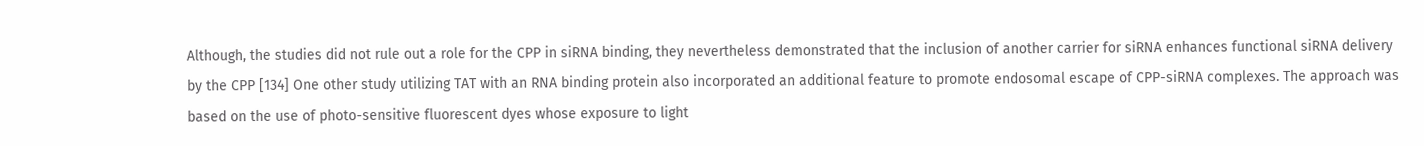Although, the studies did not rule out a role for the CPP in siRNA binding, they nevertheless demonstrated that the inclusion of another carrier for siRNA enhances functional siRNA delivery by the CPP [134] One other study utilizing TAT with an RNA binding protein also incorporated an additional feature to promote endosomal escape of CPP-siRNA complexes. The approach was based on the use of photo-sensitive fluorescent dyes whose exposure to light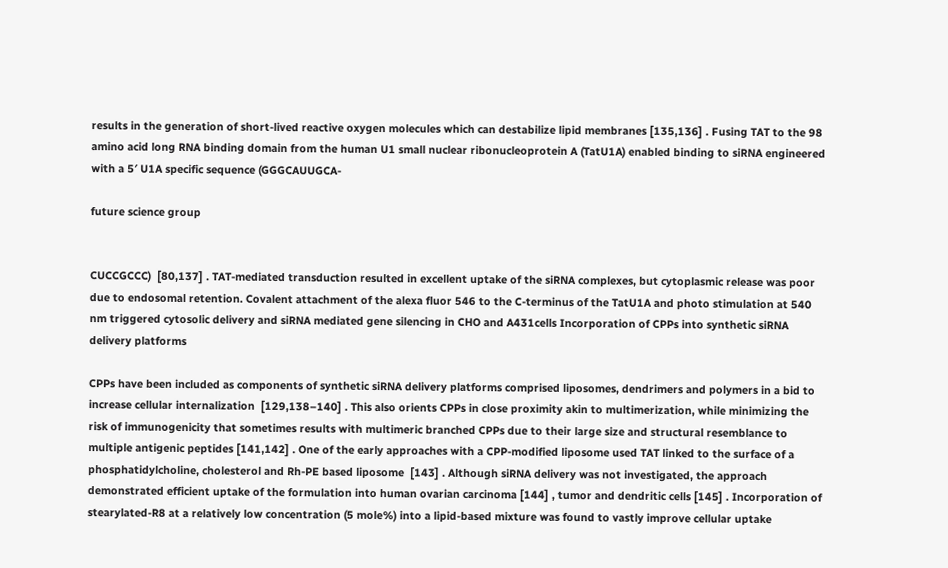results in the generation of short-lived reactive oxygen molecules which can destabilize lipid membranes [135,136] . Fusing TAT to the 98 amino acid long RNA binding domain from the human U1 small nuclear ribonucleoprotein A (TatU1A) enabled binding to siRNA engineered with a 5′ U1A specific sequence (GGGCAUUGCA-

future science group


CUCCGCCC)  [80,137] . TAT-mediated transduction resulted in excellent uptake of the siRNA complexes, but cytoplasmic release was poor due to endosomal retention. Covalent attachment of the alexa fluor 546 to the C-terminus of the TatU1A and photo stimulation at 540 nm triggered cytosolic delivery and siRNA mediated gene silencing in CHO and A431cells Incorporation of CPPs into synthetic siRNA delivery platforms

CPPs have been included as components of synthetic siRNA delivery platforms comprised liposomes, dendrimers and polymers in a bid to increase cellular internalization  [129,138–140] . This also orients CPPs in close proximity akin to multimerization, while minimizing the risk of immunogenicity that sometimes results with multimeric branched CPPs due to their large size and structural resemblance to multiple antigenic peptides [141,142] . One of the early approaches with a CPP-modified liposome used TAT linked to the surface of a phosphatidylcholine, cholesterol and Rh-PE based liposome  [143] . Although siRNA delivery was not investigated, the approach demonstrated efficient uptake of the formulation into human ovarian carcinoma [144] , tumor and dendritic cells [145] . Incorporation of stearylated-R8 at a relatively low concentration (5 mole%) into a lipid-based mixture was found to vastly improve cellular uptake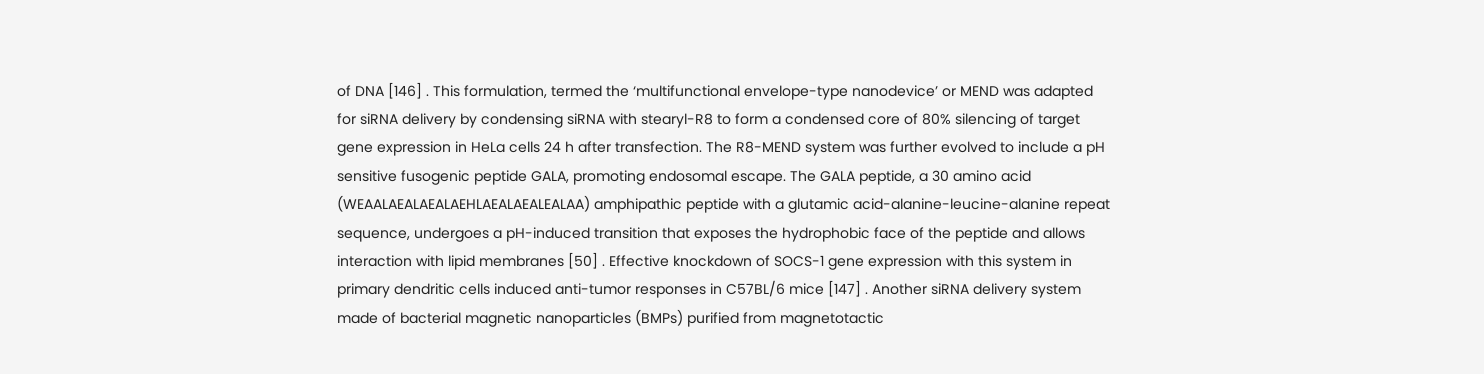of DNA [146] . This formulation, termed the ‘multifunctional envelope-type nanodevice’ or MEND was adapted for siRNA delivery by condensing siRNA with stearyl-R8 to form a condensed core of 80% silencing of target gene expression in HeLa cells 24 h after transfection. The R8-MEND system was further evolved to include a pH sensitive fusogenic peptide GALA, promoting endosomal escape. The GALA peptide, a 30 amino acid (WEAALAEALAEALAEHLAEALAEALEALAA) amphipathic peptide with a glutamic acid-alanine-leucine-alanine repeat sequence, undergoes a pH-induced transition that exposes the hydrophobic face of the peptide and allows interaction with lipid membranes [50] . Effective knockdown of SOCS-1 gene expression with this system in primary dendritic cells induced anti-tumor responses in C57BL/6 mice [147] . Another siRNA delivery system made of bacterial magnetic nanoparticles (BMPs) purified from magnetotactic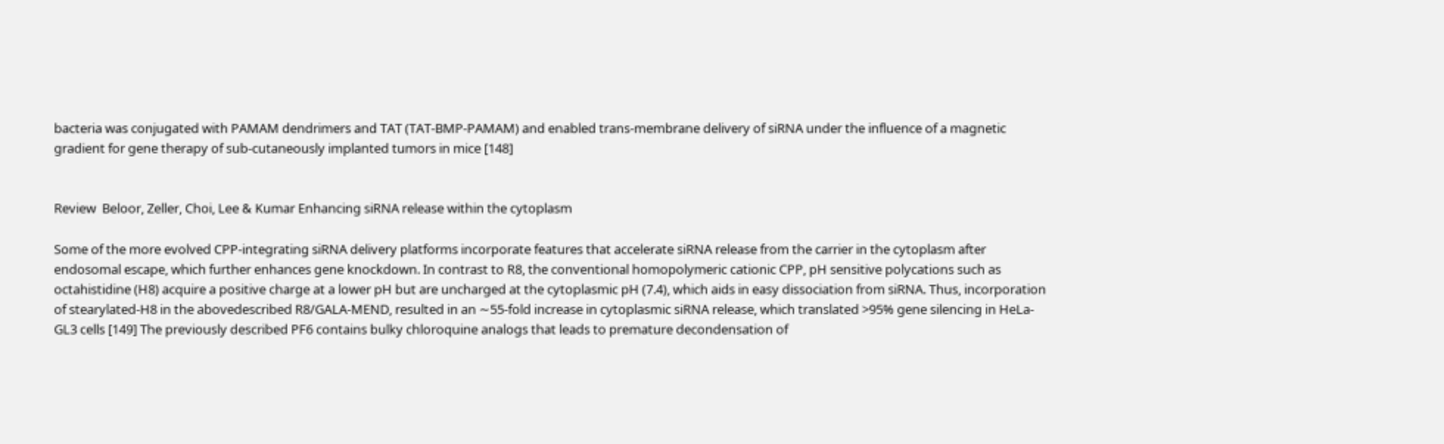bacteria was conjugated with PAMAM dendrimers and TAT (TAT-BMP-PAMAM) and enabled trans-membrane delivery of siRNA under the influence of a magnetic gradient for gene therapy of sub-cutaneously implanted tumors in mice [148]


Review  Beloor, Zeller, Choi, Lee & Kumar Enhancing siRNA release within the cytoplasm

Some of the more evolved CPP-integrating siRNA delivery platforms incorporate features that accelerate siRNA release from the carrier in the cytoplasm after endosomal escape, which further enhances gene knockdown. In contrast to R8, the conventional homopolymeric cationic CPP, pH sensitive polycations such as octahistidine (H8) acquire a positive charge at a lower pH but are uncharged at the cytoplasmic pH (7.4), which aids in easy dissociation from siRNA. Thus, incorporation of stearylated-H8 in the abovedescribed R8/GALA-MEND, resulted in an ∼55-fold increase in cytoplasmic siRNA release, which translated >95% gene silencing in HeLa-GL3 cells [149] The previously described PF6 contains bulky chloroquine analogs that leads to premature decondensation of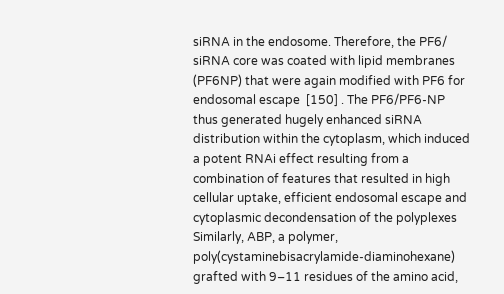siRNA in the endosome. Therefore, the PF6/ siRNA core was coated with lipid membranes (PF6NP) that were again modified with PF6 for endosomal escape  [150] . The PF6/PF6-NP thus generated hugely enhanced siRNA distribution within the cytoplasm, which induced a potent RNAi effect resulting from a combination of features that resulted in high cellular uptake, efficient endosomal escape and cytoplasmic decondensation of the polyplexes Similarly, ABP, a polymer, poly(cystaminebisacrylamide-diaminohexane) grafted with 9–11 residues of the amino acid,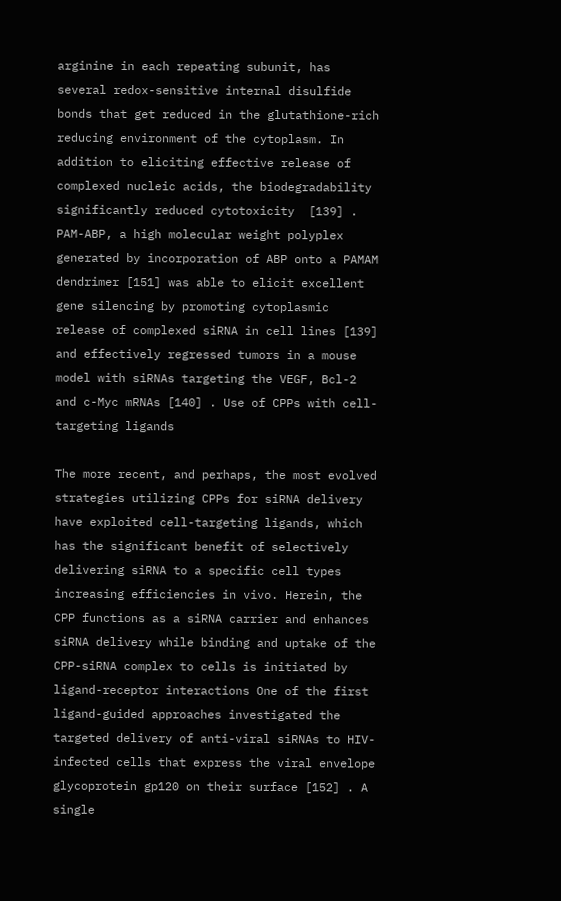arginine in each repeating subunit, has several redox-sensitive internal disulfide bonds that get reduced in the glutathione-rich reducing environment of the cytoplasm. In addition to eliciting effective release of complexed nucleic acids, the biodegradability significantly reduced cytotoxicity  [139] . PAM-ABP, a high molecular weight polyplex generated by incorporation of ABP onto a PAMAM dendrimer [151] was able to elicit excellent gene silencing by promoting cytoplasmic release of complexed siRNA in cell lines [139] and effectively regressed tumors in a mouse model with siRNAs targeting the VEGF, Bcl-2 and c-Myc mRNAs [140] . Use of CPPs with cell-targeting ligands

The more recent, and perhaps, the most evolved strategies utilizing CPPs for siRNA delivery have exploited cell-targeting ligands, which has the significant benefit of selectively delivering siRNA to a specific cell types increasing efficiencies in vivo. Herein, the CPP functions as a siRNA carrier and enhances siRNA delivery while binding and uptake of the CPP-siRNA complex to cells is initiated by ligand-receptor interactions One of the first ligand-guided approaches investigated the targeted delivery of anti-viral siRNAs to HIV-infected cells that express the viral envelope glycoprotein gp120 on their surface [152] . A single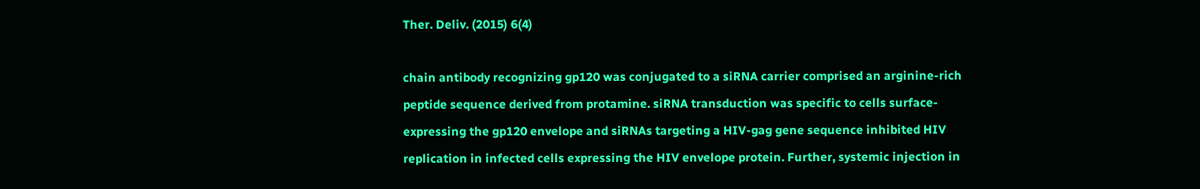Ther. Deliv. (2015) 6(4)

chain antibody recognizing gp120 was conjugated to a siRNA carrier comprised an arginine-rich peptide sequence derived from protamine. siRNA transduction was specific to cells surface-expressing the gp120 envelope and siRNAs targeting a HIV-gag gene sequence inhibited HIV replication in infected cells expressing the HIV envelope protein. Further, systemic injection in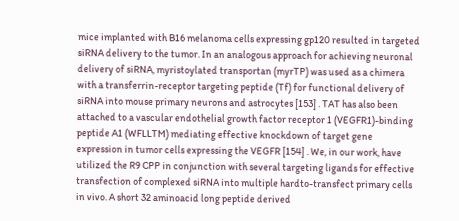mice implanted with B16 melanoma cells expressing gp120 resulted in targeted siRNA delivery to the tumor. In an analogous approach for achieving neuronal delivery of siRNA, myristoylated transportan (myrTP) was used as a chimera with a transferrin-receptor targeting peptide (Tf) for functional delivery of siRNA into mouse primary neurons and astrocytes [153] . TAT has also been attached to a vascular endothelial growth factor receptor 1 (VEGFR1)-binding peptide A1 (WFLLTM) mediating effective knockdown of target gene expression in tumor cells expressing the VEGFR [154] . We, in our work, have utilized the R9 CPP in conjunction with several targeting ligands for effective transfection of complexed siRNA into multiple hardto-transfect primary cells in vivo. A short 32 aminoacid long peptide derived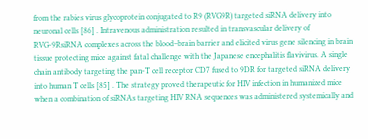from the rabies virus glycoprotein conjugated to R9 (RVG9R) targeted siRNA delivery into neuronal cells [86] . Intravenous administration resulted in transvascular delivery of RVG-9RsiRNA complexes across the blood–brain barrier and elicited virus gene silencing in brain tissue protecting mice against fatal challenge with the Japanese encephalitis flavivirus. A single chain antibody targeting the pan-T cell receptor CD7 fused to 9DR for targeted siRNA delivery into human T cells [85] . The strategy proved therapeutic for HIV infection in humanized mice when a combination of siRNAs targeting HIV RNA sequences was administered systemically and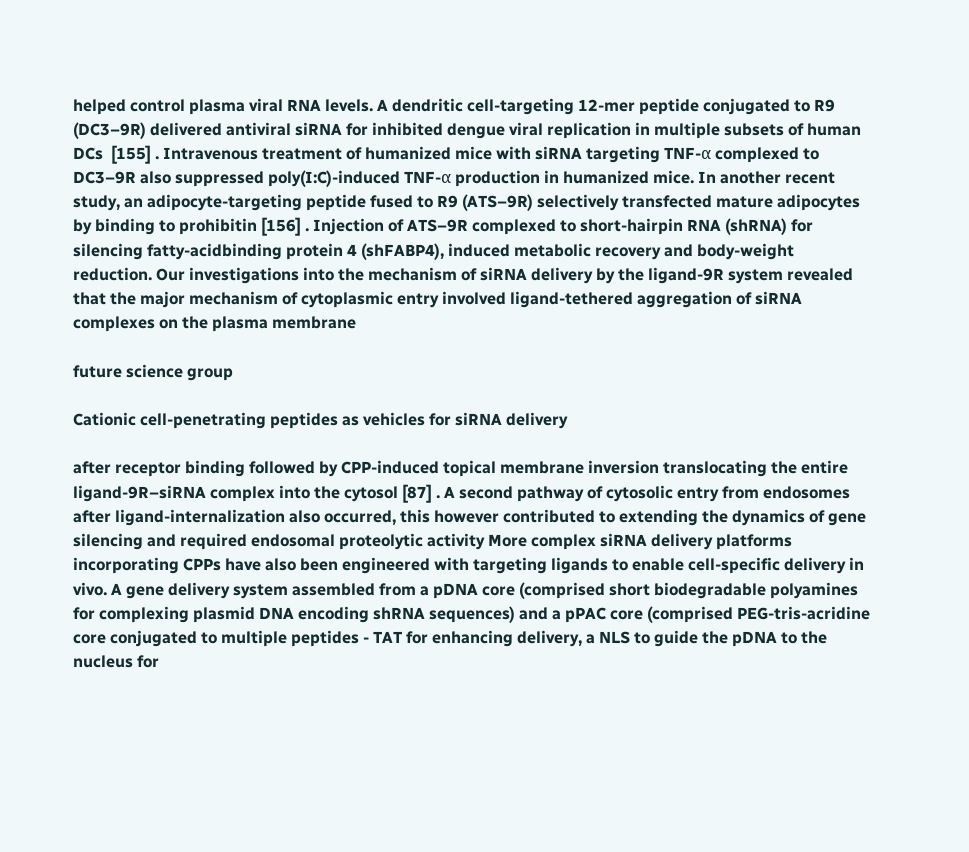helped control plasma viral RNA levels. A dendritic cell-targeting 12-mer peptide conjugated to R9 (DC3–9R) delivered antiviral siRNA for inhibited dengue viral replication in multiple subsets of human DCs  [155] . Intravenous treatment of humanized mice with siRNA targeting TNF-α complexed to DC3–9R also suppressed poly(I:C)-induced TNF-α production in humanized mice. In another recent study, an adipocyte-targeting peptide fused to R9 (ATS–9R) selectively transfected mature adipocytes by binding to prohibitin [156] . Injection of ATS–9R complexed to short-hairpin RNA (shRNA) for silencing fatty-acidbinding protein 4 (shFABP4), induced metabolic recovery and body-weight reduction. Our investigations into the mechanism of siRNA delivery by the ligand-9R system revealed that the major mechanism of cytoplasmic entry involved ligand-tethered aggregation of siRNA complexes on the plasma membrane

future science group

Cationic cell-penetrating peptides as vehicles for siRNA delivery

after receptor binding followed by CPP-induced topical membrane inversion translocating the entire ligand-9R–siRNA complex into the cytosol [87] . A second pathway of cytosolic entry from endosomes after ligand-internalization also occurred, this however contributed to extending the dynamics of gene silencing and required endosomal proteolytic activity More complex siRNA delivery platforms incorporating CPPs have also been engineered with targeting ligands to enable cell-specific delivery in vivo. A gene delivery system assembled from a pDNA core (comprised short biodegradable polyamines for complexing plasmid DNA encoding shRNA sequences) and a pPAC core (comprised PEG-tris-acridine core conjugated to multiple peptides - TAT for enhancing delivery, a NLS to guide the pDNA to the nucleus for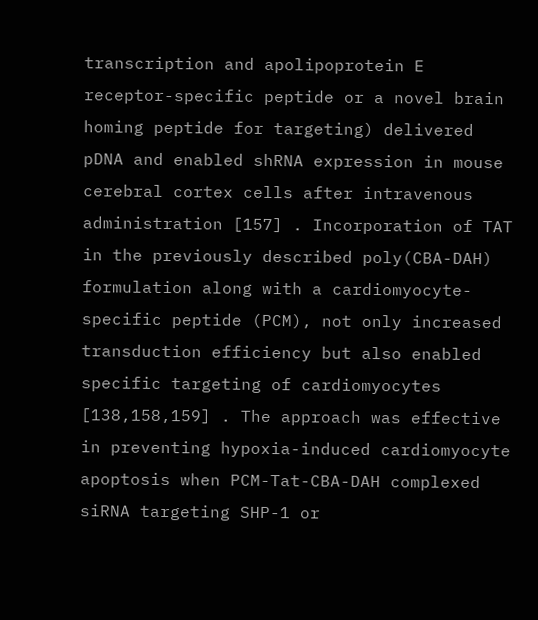transcription and apolipoprotein E receptor-specific peptide or a novel brain homing peptide for targeting) delivered pDNA and enabled shRNA expression in mouse cerebral cortex cells after intravenous administration [157] . Incorporation of TAT in the previously described poly(CBA-DAH) formulation along with a cardiomyocyte-specific peptide (PCM), not only increased transduction efficiency but also enabled specific targeting of cardiomyocytes [138,158,159] . The approach was effective in preventing hypoxia-induced cardiomyocyte apoptosis when PCM-Tat-CBA-DAH complexed siRNA targeting SHP-1 or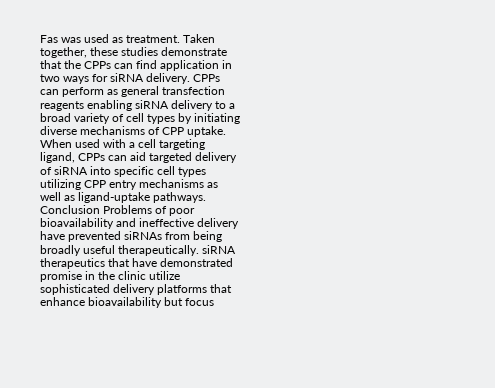Fas was used as treatment. Taken together, these studies demonstrate that the CPPs can find application in two ways for siRNA delivery. CPPs can perform as general transfection reagents enabling siRNA delivery to a broad variety of cell types by initiating diverse mechanisms of CPP uptake. When used with a cell targeting ligand, CPPs can aid targeted delivery of siRNA into specific cell types utilizing CPP entry mechanisms as well as ligand-uptake pathways. Conclusion Problems of poor bioavailability and ineffective delivery have prevented siRNAs from being broadly useful therapeutically. siRNA therapeutics that have demonstrated promise in the clinic utilize sophisticated delivery platforms that enhance bioavailability but focus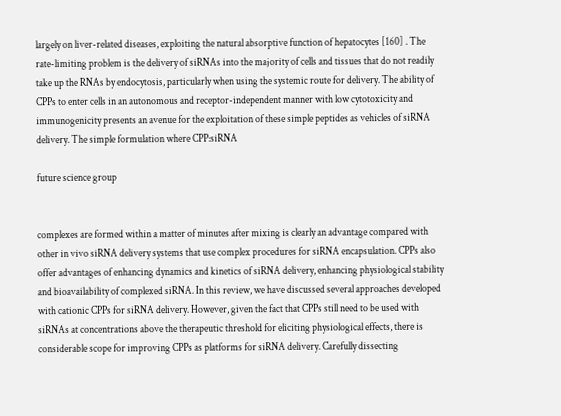largely on liver-related diseases, exploiting the natural absorptive function of hepatocytes [160] . The rate-limiting problem is the delivery of siRNAs into the majority of cells and tissues that do not readily take up the RNAs by endocytosis, particularly when using the systemic route for delivery. The ability of CPPs to enter cells in an autonomous and receptor-independent manner with low cytotoxicity and immunogenicity presents an avenue for the exploitation of these simple peptides as vehicles of siRNA delivery. The simple formulation where CPP:siRNA

future science group


complexes are formed within a matter of minutes after mixing is clearly an advantage compared with other in vivo siRNA delivery systems that use complex procedures for siRNA encapsulation. CPPs also offer advantages of enhancing dynamics and kinetics of siRNA delivery, enhancing physiological stability and bioavailability of complexed siRNA. In this review, we have discussed several approaches developed with cationic CPPs for siRNA delivery. However, given the fact that CPPs still need to be used with siRNAs at concentrations above the therapeutic threshold for eliciting physiological effects, there is considerable scope for improving CPPs as platforms for siRNA delivery. Carefully dissecting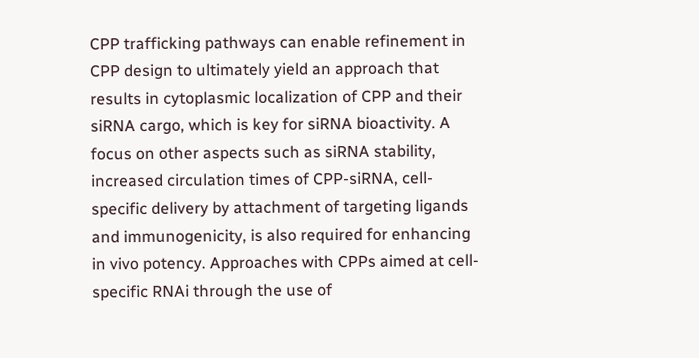CPP trafficking pathways can enable refinement in CPP design to ultimately yield an approach that results in cytoplasmic localization of CPP and their siRNA cargo, which is key for siRNA bioactivity. A focus on other aspects such as siRNA stability, increased circulation times of CPP-siRNA, cell-specific delivery by attachment of targeting ligands and immunogenicity, is also required for enhancing in vivo potency. Approaches with CPPs aimed at cell-specific RNAi through the use of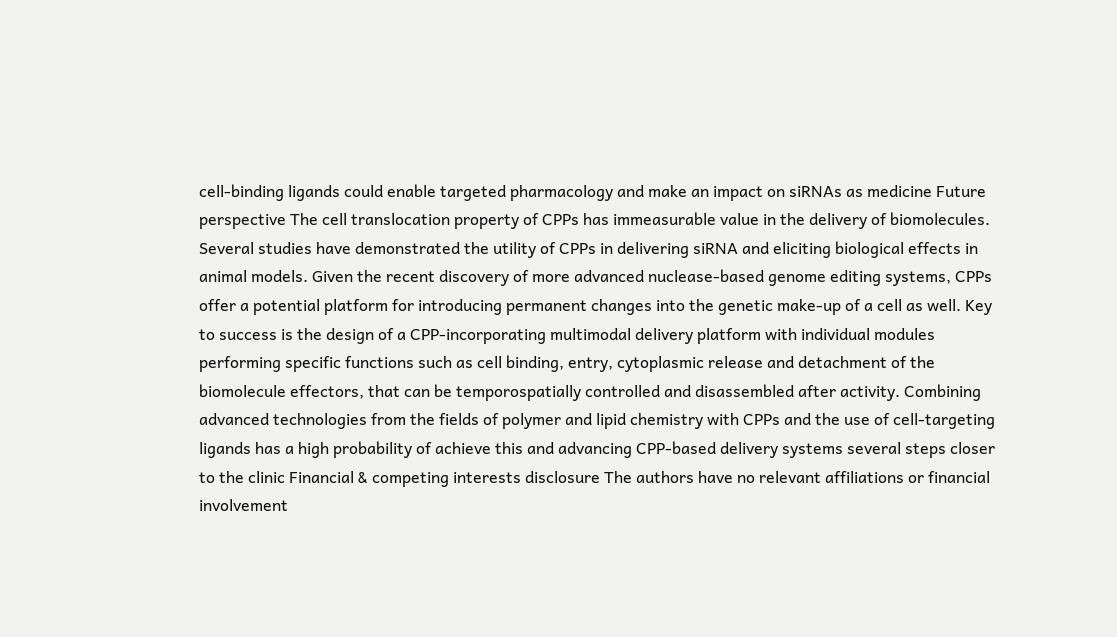cell-binding ligands could enable targeted pharmacology and make an impact on siRNAs as medicine Future perspective The cell translocation property of CPPs has immeasurable value in the delivery of biomolecules. Several studies have demonstrated the utility of CPPs in delivering siRNA and eliciting biological effects in animal models. Given the recent discovery of more advanced nuclease-based genome editing systems, CPPs offer a potential platform for introducing permanent changes into the genetic make-up of a cell as well. Key to success is the design of a CPP-incorporating multimodal delivery platform with individual modules performing specific functions such as cell binding, entry, cytoplasmic release and detachment of the biomolecule effectors, that can be temporospatially controlled and disassembled after activity. Combining advanced technologies from the fields of polymer and lipid chemistry with CPPs and the use of cell-targeting ligands has a high probability of achieve this and advancing CPP-based delivery systems several steps closer to the clinic Financial & competing interests disclosure The authors have no relevant affiliations or financial involvement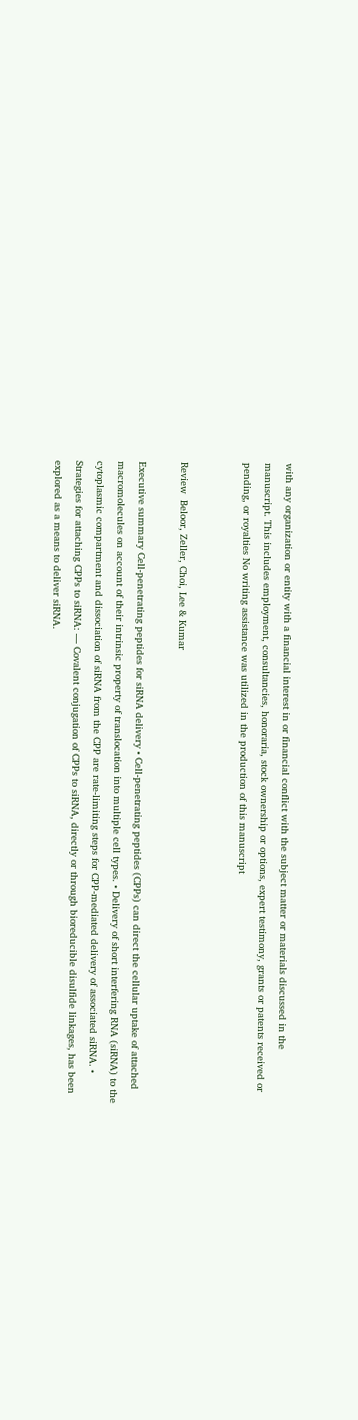with any organization or entity with a financial interest in or financial conflict with the subject matter or materials discussed in the manuscript. This includes employment, consultancies, honoraria, stock ownership or options, expert testimony, grants or patents received or pending, or royalties No writing assistance was utilized in the production of this manuscript


Review  Beloor, Zeller, Choi, Lee & Kumar

Executive summary Cell-penetrating peptides for siRNA delivery • Cell-penetrating peptides (CPPs) can direct the cellular uptake of attached macromolecules on account of their intrinsic property of translocation into multiple cell types. • Delivery of short interfering RNA (siRNA) to the cytoplasmic compartment and dissociation of siRNA from the CPP are rate-limiting steps for CPP-mediated delivery of associated siRNA. • Strategies for attaching CPPs to siRNA: –– Covalent conjugation of CPPs to siRNA, directly or through bioreducible disulfide linkages, has been explored as a means to deliver siRNA.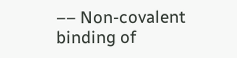–– Non-covalent binding of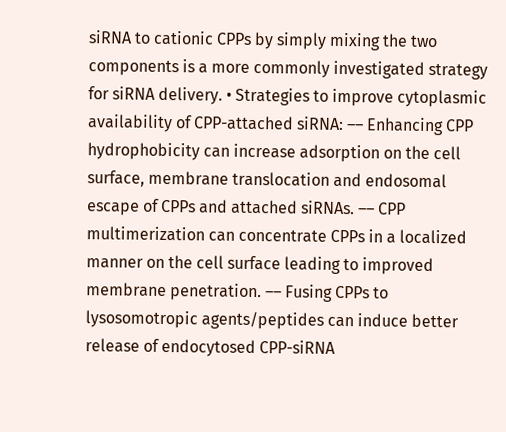siRNA to cationic CPPs by simply mixing the two components is a more commonly investigated strategy for siRNA delivery. • Strategies to improve cytoplasmic availability of CPP-attached siRNA: –– Enhancing CPP hydrophobicity can increase adsorption on the cell surface, membrane translocation and endosomal escape of CPPs and attached siRNAs. –– CPP multimerization can concentrate CPPs in a localized manner on the cell surface leading to improved membrane penetration. –– Fusing CPPs to lysosomotropic agents/peptides can induce better release of endocytosed CPP-siRNA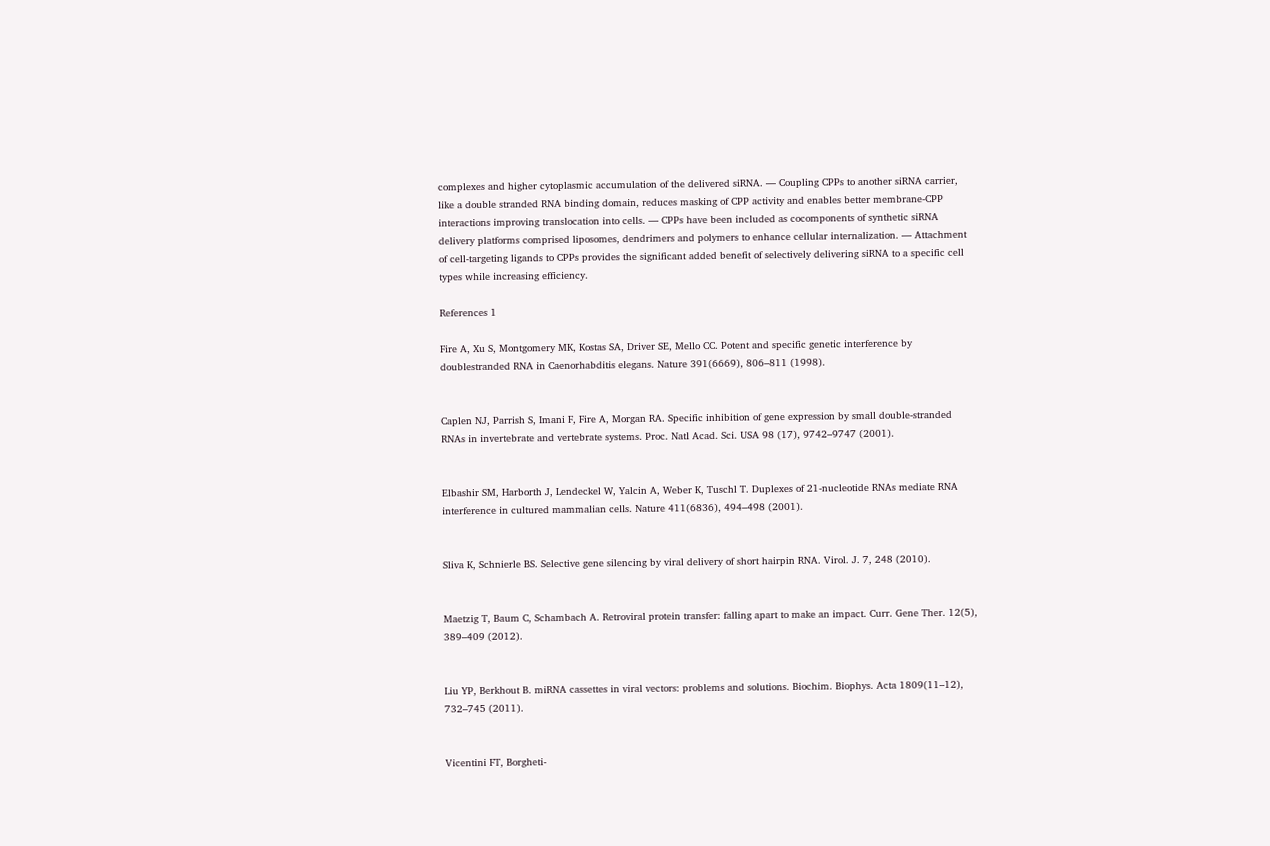complexes and higher cytoplasmic accumulation of the delivered siRNA. –– Coupling CPPs to another siRNA carrier, like a double stranded RNA binding domain, reduces masking of CPP activity and enables better membrane-CPP interactions improving translocation into cells. –– CPPs have been included as cocomponents of synthetic siRNA delivery platforms comprised liposomes, dendrimers and polymers to enhance cellular internalization. –– Attachment of cell-targeting ligands to CPPs provides the significant added benefit of selectively delivering siRNA to a specific cell types while increasing efficiency.

References 1

Fire A, Xu S, Montgomery MK, Kostas SA, Driver SE, Mello CC. Potent and specific genetic interference by doublestranded RNA in Caenorhabditis elegans. Nature 391(6669), 806–811 (1998).


Caplen NJ, Parrish S, Imani F, Fire A, Morgan RA. Specific inhibition of gene expression by small double-stranded RNAs in invertebrate and vertebrate systems. Proc. Natl Acad. Sci. USA 98 (17), 9742–9747 (2001).


Elbashir SM, Harborth J, Lendeckel W, Yalcin A, Weber K, Tuschl T. Duplexes of 21-nucleotide RNAs mediate RNA interference in cultured mammalian cells. Nature 411(6836), 494–498 (2001).


Sliva K, Schnierle BS. Selective gene silencing by viral delivery of short hairpin RNA. Virol. J. 7, 248 (2010).


Maetzig T, Baum C, Schambach A. Retroviral protein transfer: falling apart to make an impact. Curr. Gene Ther. 12(5), 389–409 (2012).


Liu YP, Berkhout B. miRNA cassettes in viral vectors: problems and solutions. Biochim. Biophys. Acta 1809(11–12), 732–745 (2011).


Vicentini FT, Borgheti-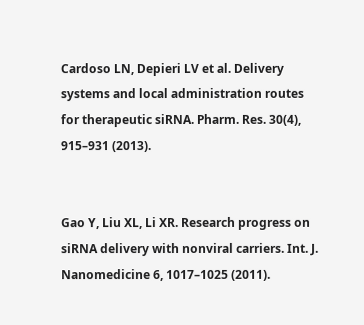Cardoso LN, Depieri LV et al. Delivery systems and local administration routes for therapeutic siRNA. Pharm. Res. 30(4), 915–931 (2013).


Gao Y, Liu XL, Li XR. Research progress on siRNA delivery with nonviral carriers. Int. J. Nanomedicine 6, 1017–1025 (2011).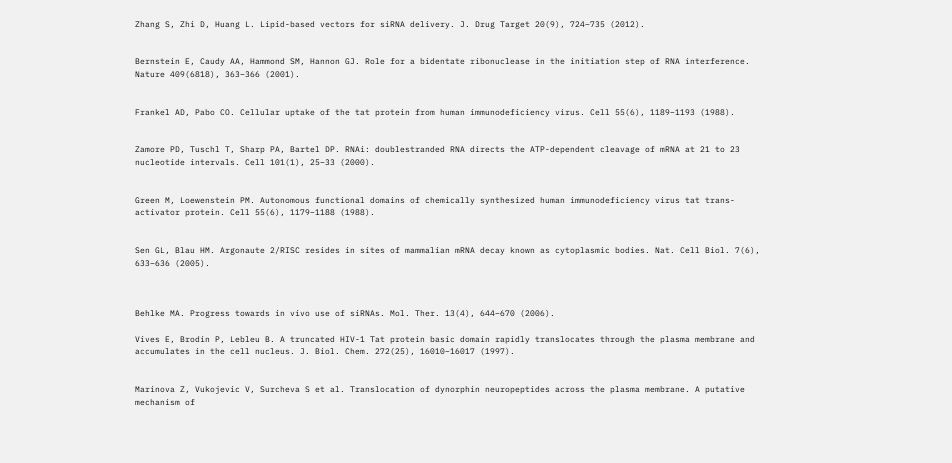Zhang S, Zhi D, Huang L. Lipid-based vectors for siRNA delivery. J. Drug Target 20(9), 724–735 (2012).


Bernstein E, Caudy AA, Hammond SM, Hannon GJ. Role for a bidentate ribonuclease in the initiation step of RNA interference. Nature 409(6818), 363–366 (2001).


Frankel AD, Pabo CO. Cellular uptake of the tat protein from human immunodeficiency virus. Cell 55(6), 1189–1193 (1988).


Zamore PD, Tuschl T, Sharp PA, Bartel DP. RNAi: doublestranded RNA directs the ATP-dependent cleavage of mRNA at 21 to 23 nucleotide intervals. Cell 101(1), 25–33 (2000).


Green M, Loewenstein PM. Autonomous functional domains of chemically synthesized human immunodeficiency virus tat trans-activator protein. Cell 55(6), 1179–1188 (1988).


Sen GL, Blau HM. Argonaute 2/RISC resides in sites of mammalian mRNA decay known as cytoplasmic bodies. Nat. Cell Biol. 7(6), 633–636 (2005).



Behlke MA. Progress towards in vivo use of siRNAs. Mol. Ther. 13(4), 644–670 (2006).

Vives E, Brodin P, Lebleu B. A truncated HIV-1 Tat protein basic domain rapidly translocates through the plasma membrane and accumulates in the cell nucleus. J. Biol. Chem. 272(25), 16010–16017 (1997).


Marinova Z, Vukojevic V, Surcheva S et al. Translocation of dynorphin neuropeptides across the plasma membrane. A putative mechanism of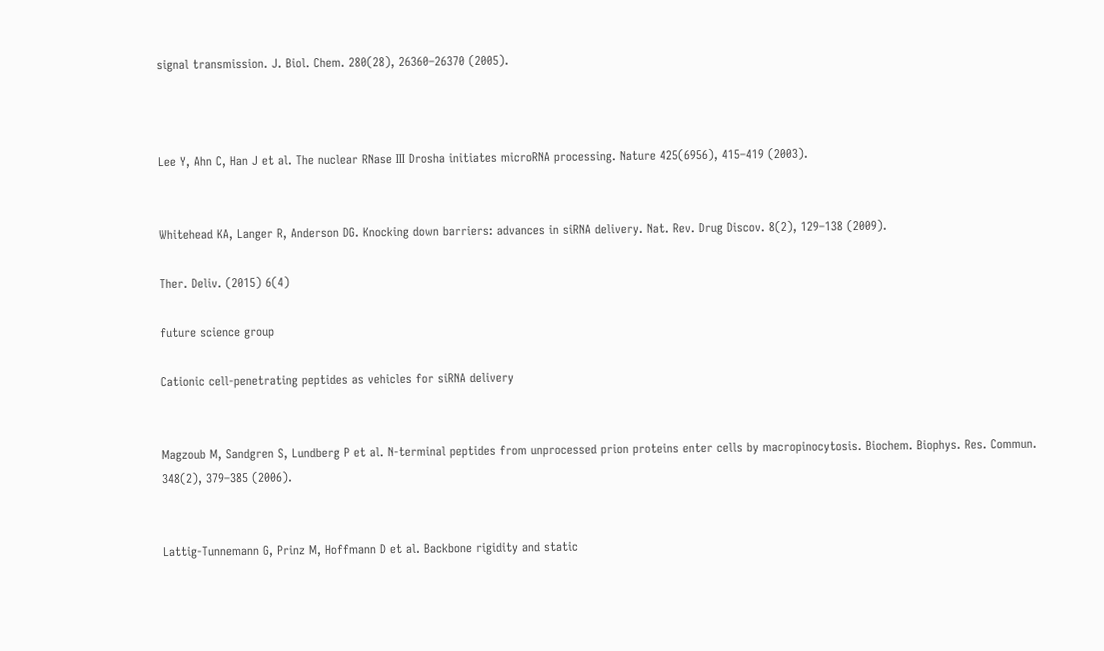signal transmission. J. Biol. Chem. 280(28), 26360–26370 (2005).



Lee Y, Ahn C, Han J et al. The nuclear RNase III Drosha initiates microRNA processing. Nature 425(6956), 415–419 (2003).


Whitehead KA, Langer R, Anderson DG. Knocking down barriers: advances in siRNA delivery. Nat. Rev. Drug Discov. 8(2), 129–138 (2009).

Ther. Deliv. (2015) 6(4)

future science group

Cationic cell-penetrating peptides as vehicles for siRNA delivery


Magzoub M, Sandgren S, Lundberg P et al. N-terminal peptides from unprocessed prion proteins enter cells by macropinocytosis. Biochem. Biophys. Res. Commun. 348(2), 379–385 (2006).


Lattig-Tunnemann G, Prinz M, Hoffmann D et al. Backbone rigidity and static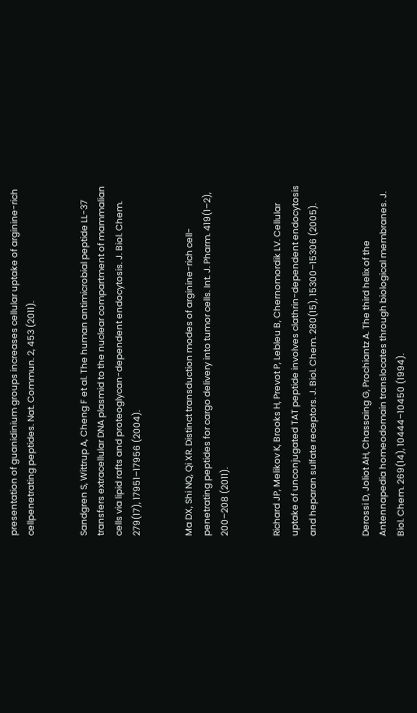presentation of guanidinium groups increases cellular uptake of arginine-rich cellpenetrating peptides. Nat. Commun. 2, 453 (2011).


Sandgren S, Wittrup A, Cheng F et al. The human antimicrobial peptide LL-37 transfers extracellular DNA plasmid to the nuclear compartment of mammalian cells via lipid rafts and proteoglycan-dependent endocytosis. J. Biol. Chem. 279(17), 17951–17956 (2004).


Ma DX, Shi NQ, Qi XR. Distinct transduction modes of arginine-rich cell-penetrating peptides for cargo delivery into tumor cells. Int. J. Pharm. 419(1–2), 200–208 (2011).


Richard JP, Melikov K, Brooks H, Prevot P, Lebleu B, Chernomordik LV. Cellular uptake of unconjugated TAT peptide involves clathrin-dependent endocytosis and heparan sulfate receptors. J. Biol. Chem. 280(15), 15300–15306 (2005).


Derossi D, Joliot AH, Chassaing G, Prochiantz A. The third helix of the Antennapedia homeodomain translocates through biological membranes. J. Biol. Chem. 269(14), 10444–10450 (1994).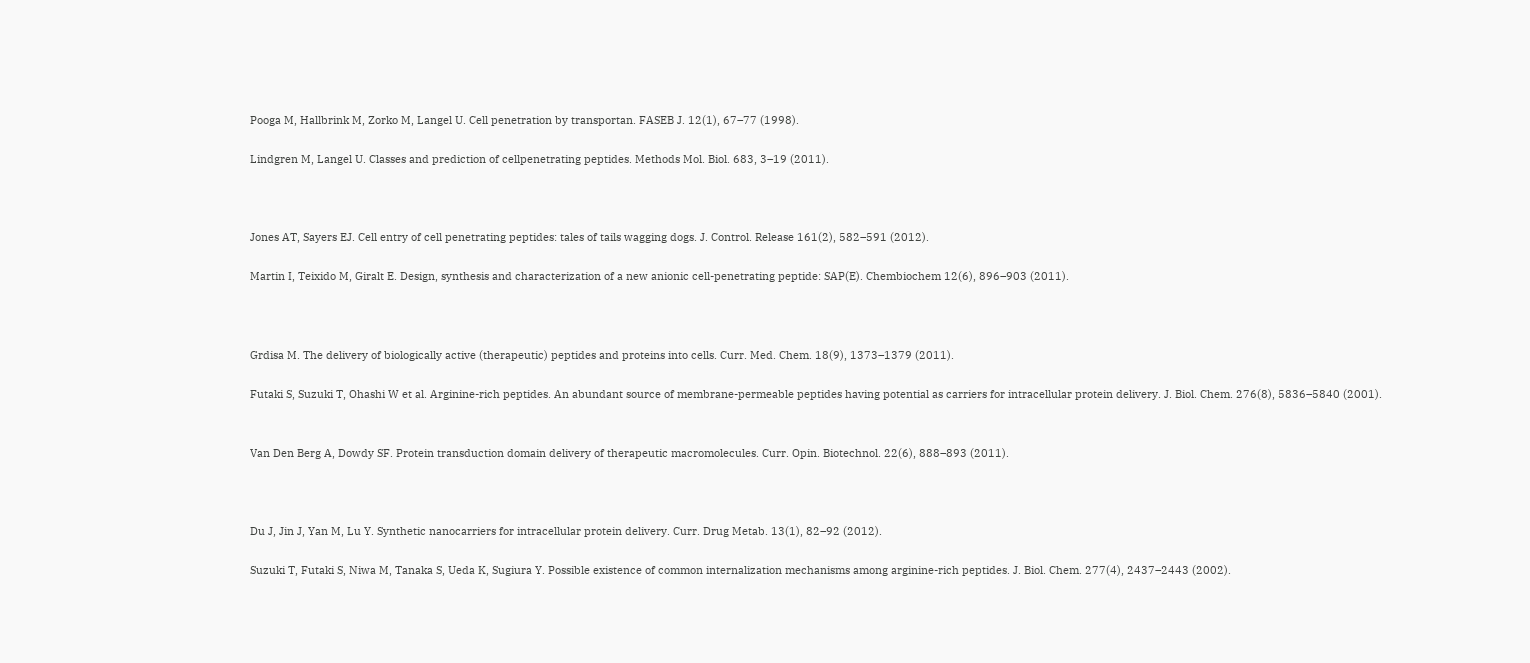Pooga M, Hallbrink M, Zorko M, Langel U. Cell penetration by transportan. FASEB J. 12(1), 67–77 (1998).

Lindgren M, Langel U. Classes and prediction of cellpenetrating peptides. Methods Mol. Biol. 683, 3–19 (2011).



Jones AT, Sayers EJ. Cell entry of cell penetrating peptides: tales of tails wagging dogs. J. Control. Release 161(2), 582–591 (2012).

Martin I, Teixido M, Giralt E. Design, synthesis and characterization of a new anionic cell-penetrating peptide: SAP(E). Chembiochem 12(6), 896–903 (2011).



Grdisa M. The delivery of biologically active (therapeutic) peptides and proteins into cells. Curr. Med. Chem. 18(9), 1373–1379 (2011).

Futaki S, Suzuki T, Ohashi W et al. Arginine-rich peptides. An abundant source of membrane-permeable peptides having potential as carriers for intracellular protein delivery. J. Biol. Chem. 276(8), 5836–5840 (2001).


Van Den Berg A, Dowdy SF. Protein transduction domain delivery of therapeutic macromolecules. Curr. Opin. Biotechnol. 22(6), 888–893 (2011).



Du J, Jin J, Yan M, Lu Y. Synthetic nanocarriers for intracellular protein delivery. Curr. Drug Metab. 13(1), 82–92 (2012).

Suzuki T, Futaki S, Niwa M, Tanaka S, Ueda K, Sugiura Y. Possible existence of common internalization mechanisms among arginine-rich peptides. J. Biol. Chem. 277(4), 2437–2443 (2002).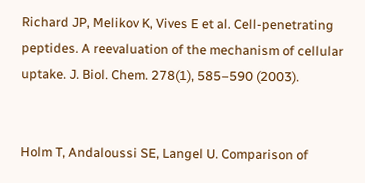Richard JP, Melikov K, Vives E et al. Cell-penetrating peptides. A reevaluation of the mechanism of cellular uptake. J. Biol. Chem. 278(1), 585–590 (2003).


Holm T, Andaloussi SE, Langel U. Comparison of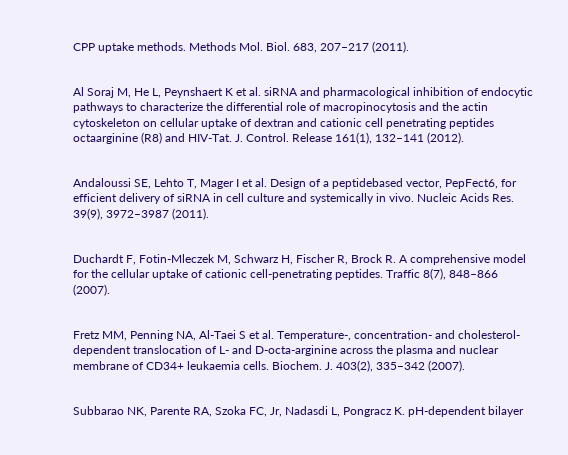CPP uptake methods. Methods Mol. Biol. 683, 207–217 (2011).


Al Soraj M, He L, Peynshaert K et al. siRNA and pharmacological inhibition of endocytic pathways to characterize the differential role of macropinocytosis and the actin cytoskeleton on cellular uptake of dextran and cationic cell penetrating peptides octaarginine (R8) and HIV-Tat. J. Control. Release 161(1), 132–141 (2012).


Andaloussi SE, Lehto T, Mager I et al. Design of a peptidebased vector, PepFect6, for efficient delivery of siRNA in cell culture and systemically in vivo. Nucleic Acids Res. 39(9), 3972–3987 (2011).


Duchardt F, Fotin-Mleczek M, Schwarz H, Fischer R, Brock R. A comprehensive model for the cellular uptake of cationic cell-penetrating peptides. Traffic 8(7), 848–866 (2007).


Fretz MM, Penning NA, Al-Taei S et al. Temperature-, concentration- and cholesterol-dependent translocation of L- and D-octa-arginine across the plasma and nuclear membrane of CD34+ leukaemia cells. Biochem. J. 403(2), 335–342 (2007).


Subbarao NK, Parente RA, Szoka FC, Jr, Nadasdi L, Pongracz K. pH-dependent bilayer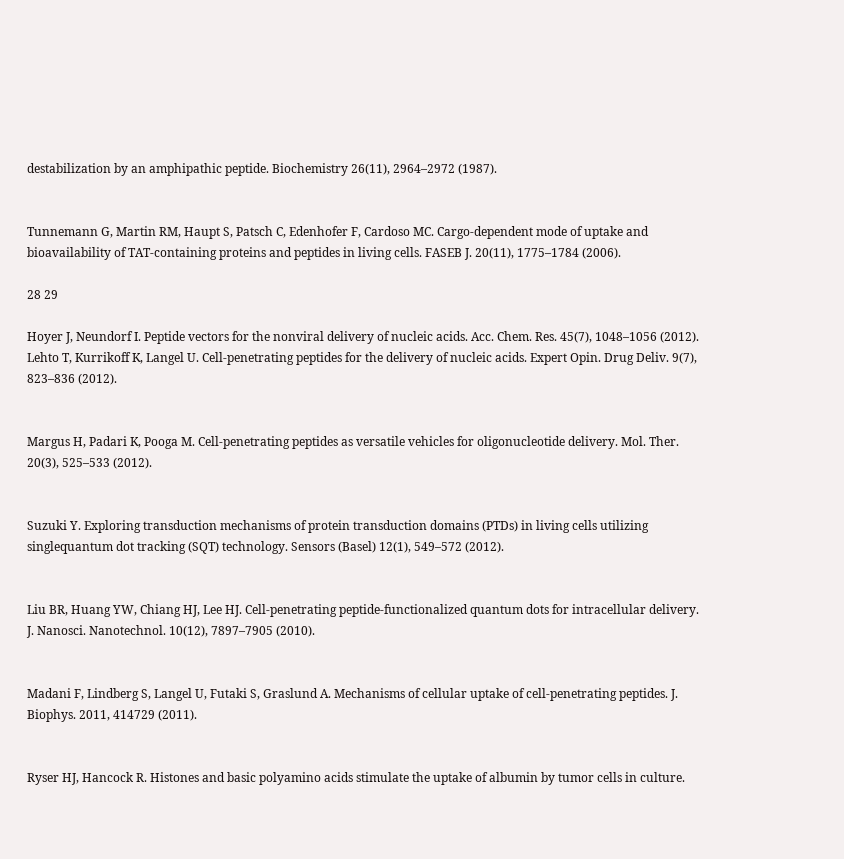destabilization by an amphipathic peptide. Biochemistry 26(11), 2964–2972 (1987).


Tunnemann G, Martin RM, Haupt S, Patsch C, Edenhofer F, Cardoso MC. Cargo-dependent mode of uptake and bioavailability of TAT-containing proteins and peptides in living cells. FASEB J. 20(11), 1775–1784 (2006).

28 29

Hoyer J, Neundorf I. Peptide vectors for the nonviral delivery of nucleic acids. Acc. Chem. Res. 45(7), 1048–1056 (2012). Lehto T, Kurrikoff K, Langel U. Cell-penetrating peptides for the delivery of nucleic acids. Expert Opin. Drug Deliv. 9(7), 823–836 (2012).


Margus H, Padari K, Pooga M. Cell-penetrating peptides as versatile vehicles for oligonucleotide delivery. Mol. Ther. 20(3), 525–533 (2012).


Suzuki Y. Exploring transduction mechanisms of protein transduction domains (PTDs) in living cells utilizing singlequantum dot tracking (SQT) technology. Sensors (Basel) 12(1), 549–572 (2012).


Liu BR, Huang YW, Chiang HJ, Lee HJ. Cell-penetrating peptide-functionalized quantum dots for intracellular delivery. J. Nanosci. Nanotechnol. 10(12), 7897–7905 (2010).


Madani F, Lindberg S, Langel U, Futaki S, Graslund A. Mechanisms of cellular uptake of cell-penetrating peptides. J. Biophys. 2011, 414729 (2011).


Ryser HJ, Hancock R. Histones and basic polyamino acids stimulate the uptake of albumin by tumor cells in culture.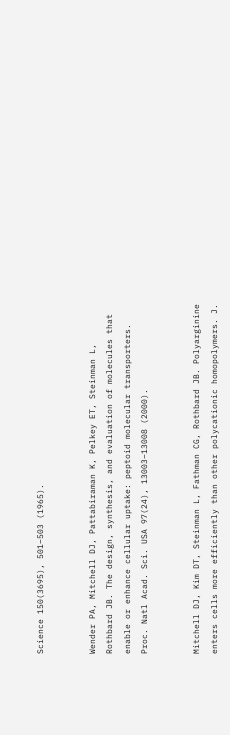Science 150(3695), 501–503 (1965).


Wender PA, Mitchell DJ, Pattabiraman K, Pelkey ET, Steinman L, Rothbard JB. The design, synthesis, and evaluation of molecules that enable or enhance cellular uptake: peptoid molecular transporters. Proc. Natl Acad. Sci. USA 97(24), 13003–13008 (2000).


Mitchell DJ, Kim DT, Steinman L, Fathman CG, Rothbard JB. Polyarginine enters cells more efficiently than other polycationic homopolymers. J.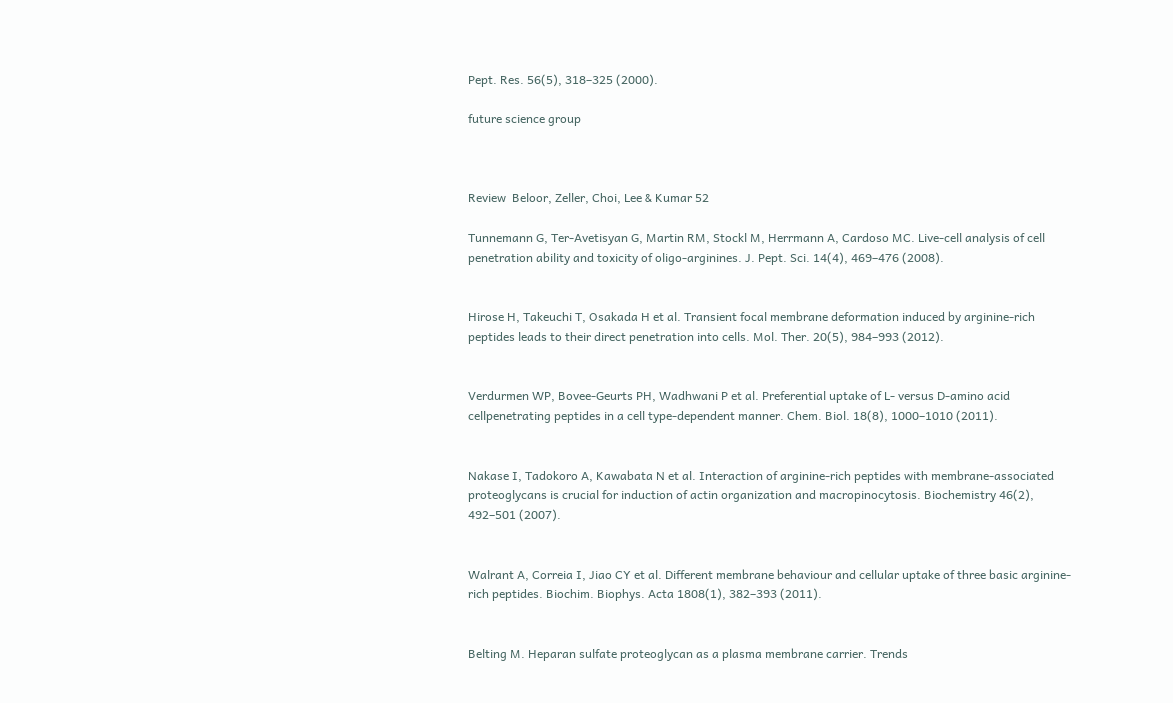Pept. Res. 56(5), 318–325 (2000).

future science group



Review  Beloor, Zeller, Choi, Lee & Kumar 52

Tunnemann G, Ter-Avetisyan G, Martin RM, Stockl M, Herrmann A, Cardoso MC. Live-cell analysis of cell penetration ability and toxicity of oligo-arginines. J. Pept. Sci. 14(4), 469–476 (2008).


Hirose H, Takeuchi T, Osakada H et al. Transient focal membrane deformation induced by arginine-rich peptides leads to their direct penetration into cells. Mol. Ther. 20(5), 984–993 (2012).


Verdurmen WP, Bovee-Geurts PH, Wadhwani P et al. Preferential uptake of L- versus D-amino acid cellpenetrating peptides in a cell type-dependent manner. Chem. Biol. 18(8), 1000–1010 (2011).


Nakase I, Tadokoro A, Kawabata N et al. Interaction of arginine-rich peptides with membrane-associated proteoglycans is crucial for induction of actin organization and macropinocytosis. Biochemistry 46(2), 492–501 (2007).


Walrant A, Correia I, Jiao CY et al. Different membrane behaviour and cellular uptake of three basic arginine-rich peptides. Biochim. Biophys. Acta 1808(1), 382–393 (2011).


Belting M. Heparan sulfate proteoglycan as a plasma membrane carrier. Trends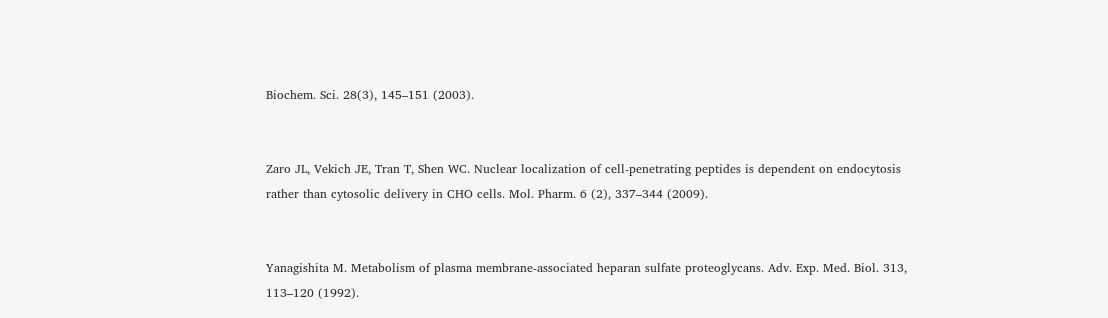Biochem. Sci. 28(3), 145–151 (2003).


Zaro JL, Vekich JE, Tran T, Shen WC. Nuclear localization of cell-penetrating peptides is dependent on endocytosis rather than cytosolic delivery in CHO cells. Mol. Pharm. 6 (2), 337–344 (2009).


Yanagishita M. Metabolism of plasma membrane-associated heparan sulfate proteoglycans. Adv. Exp. Med. Biol. 313, 113–120 (1992).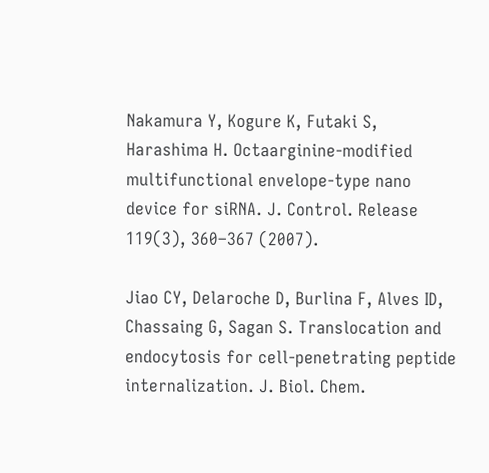Nakamura Y, Kogure K, Futaki S, Harashima H. Octaarginine-modified multifunctional envelope-type nano device for siRNA. J. Control. Release 119(3), 360–367 (2007).

Jiao CY, Delaroche D, Burlina F, Alves ID, Chassaing G, Sagan S. Translocation and endocytosis for cell-penetrating peptide internalization. J. Biol. Chem.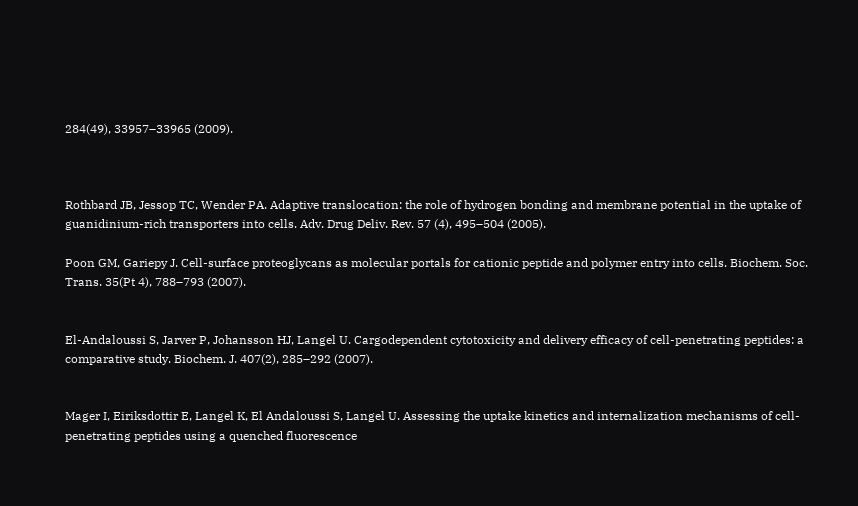284(49), 33957–33965 (2009).



Rothbard JB, Jessop TC, Wender PA. Adaptive translocation: the role of hydrogen bonding and membrane potential in the uptake of guanidinium-rich transporters into cells. Adv. Drug Deliv. Rev. 57 (4), 495–504 (2005).

Poon GM, Gariepy J. Cell-surface proteoglycans as molecular portals for cationic peptide and polymer entry into cells. Biochem. Soc. Trans. 35(Pt 4), 788–793 (2007).


El-Andaloussi S, Jarver P, Johansson HJ, Langel U. Cargodependent cytotoxicity and delivery efficacy of cell-penetrating peptides: a comparative study. Biochem. J. 407(2), 285–292 (2007).


Mager I, Eiriksdottir E, Langel K, El Andaloussi S, Langel U. Assessing the uptake kinetics and internalization mechanisms of cell-penetrating peptides using a quenched fluorescence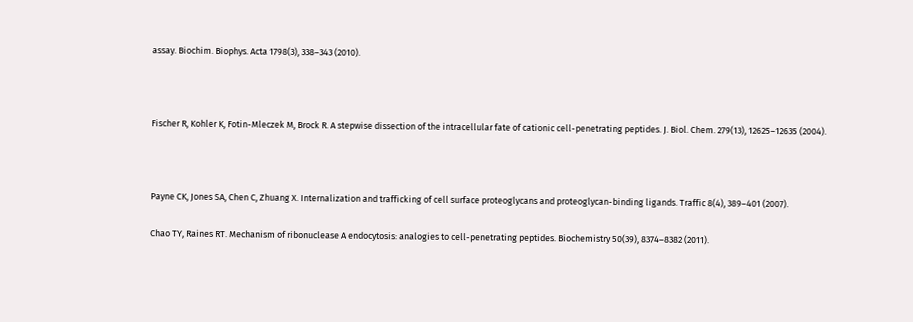assay. Biochim. Biophys. Acta 1798(3), 338–343 (2010).



Fischer R, Kohler K, Fotin-Mleczek M, Brock R. A stepwise dissection of the intracellular fate of cationic cell-penetrating peptides. J. Biol. Chem. 279(13), 12625–12635 (2004).



Payne CK, Jones SA, Chen C, Zhuang X. Internalization and trafficking of cell surface proteoglycans and proteoglycan-binding ligands. Traffic 8(4), 389–401 (2007).

Chao TY, Raines RT. Mechanism of ribonuclease A endocytosis: analogies to cell-penetrating peptides. Biochemistry 50(39), 8374–8382 (2011).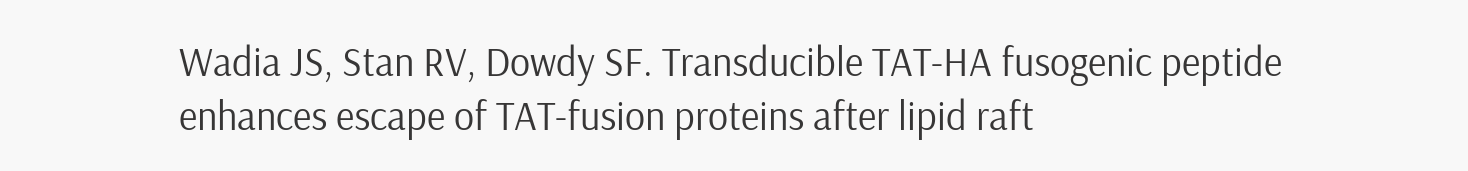Wadia JS, Stan RV, Dowdy SF. Transducible TAT-HA fusogenic peptide enhances escape of TAT-fusion proteins after lipid raft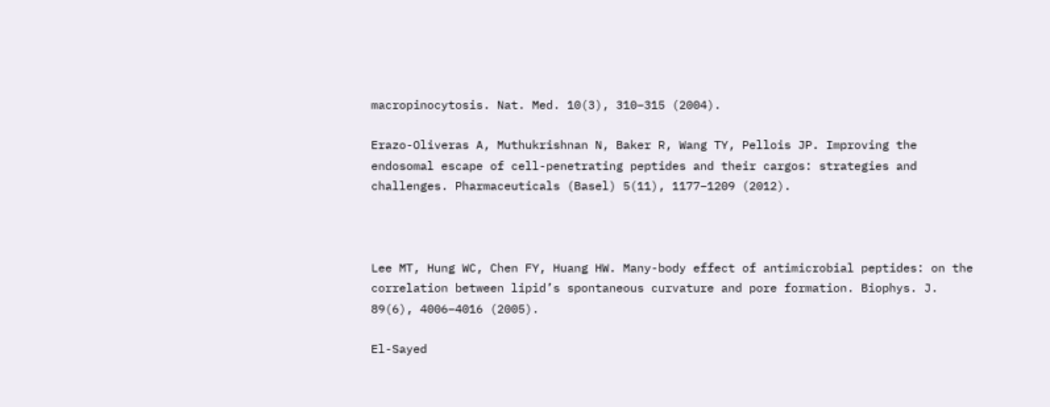macropinocytosis. Nat. Med. 10(3), 310–315 (2004).

Erazo-Oliveras A, Muthukrishnan N, Baker R, Wang TY, Pellois JP. Improving the endosomal escape of cell-penetrating peptides and their cargos: strategies and challenges. Pharmaceuticals (Basel) 5(11), 1177–1209 (2012).



Lee MT, Hung WC, Chen FY, Huang HW. Many-body effect of antimicrobial peptides: on the correlation between lipid’s spontaneous curvature and pore formation. Biophys. J. 89(6), 4006–4016 (2005).

El-Sayed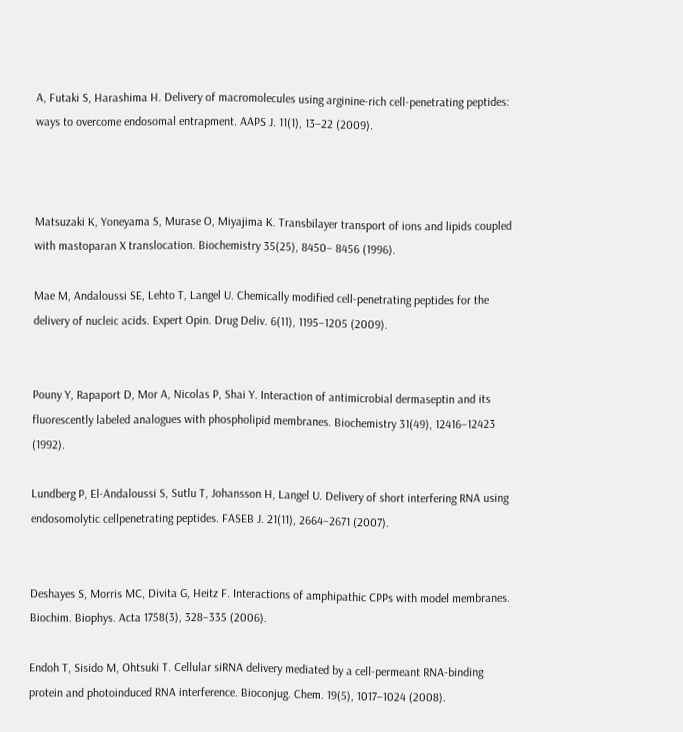A, Futaki S, Harashima H. Delivery of macromolecules using arginine-rich cell-penetrating peptides: ways to overcome endosomal entrapment. AAPS J. 11(1), 13–22 (2009).



Matsuzaki K, Yoneyama S, Murase O, Miyajima K. Transbilayer transport of ions and lipids coupled with mastoparan X translocation. Biochemistry 35(25), 8450– 8456 (1996).

Mae M, Andaloussi SE, Lehto T, Langel U. Chemically modified cell-penetrating peptides for the delivery of nucleic acids. Expert Opin. Drug Deliv. 6(11), 1195–1205 (2009).


Pouny Y, Rapaport D, Mor A, Nicolas P, Shai Y. Interaction of antimicrobial dermaseptin and its fluorescently labeled analogues with phospholipid membranes. Biochemistry 31(49), 12416–12423 (1992).

Lundberg P, El-Andaloussi S, Sutlu T, Johansson H, Langel U. Delivery of short interfering RNA using endosomolytic cellpenetrating peptides. FASEB J. 21(11), 2664–2671 (2007).


Deshayes S, Morris MC, Divita G, Heitz F. Interactions of amphipathic CPPs with model membranes. Biochim. Biophys. Acta 1758(3), 328–335 (2006).

Endoh T, Sisido M, Ohtsuki T. Cellular siRNA delivery mediated by a cell-permeant RNA-binding protein and photoinduced RNA interference. Bioconjug. Chem. 19(5), 1017–1024 (2008).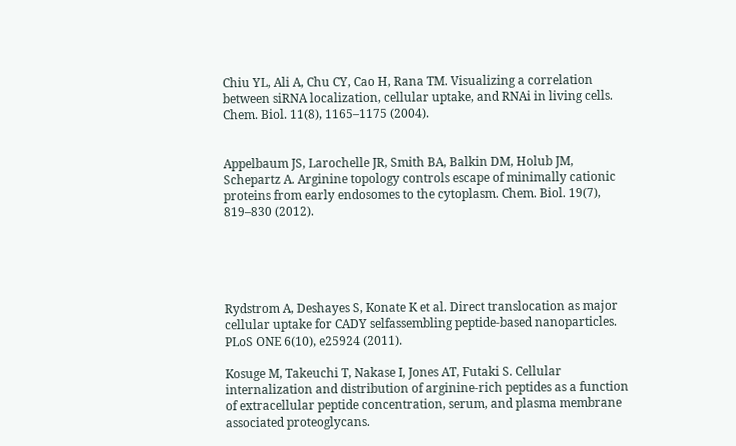Chiu YL, Ali A, Chu CY, Cao H, Rana TM. Visualizing a correlation between siRNA localization, cellular uptake, and RNAi in living cells. Chem. Biol. 11(8), 1165–1175 (2004).


Appelbaum JS, Larochelle JR, Smith BA, Balkin DM, Holub JM, Schepartz A. Arginine topology controls escape of minimally cationic proteins from early endosomes to the cytoplasm. Chem. Biol. 19(7), 819–830 (2012).





Rydstrom A, Deshayes S, Konate K et al. Direct translocation as major cellular uptake for CADY selfassembling peptide-based nanoparticles. PLoS ONE 6(10), e25924 (2011).

Kosuge M, Takeuchi T, Nakase I, Jones AT, Futaki S. Cellular internalization and distribution of arginine-rich peptides as a function of extracellular peptide concentration, serum, and plasma membrane associated proteoglycans.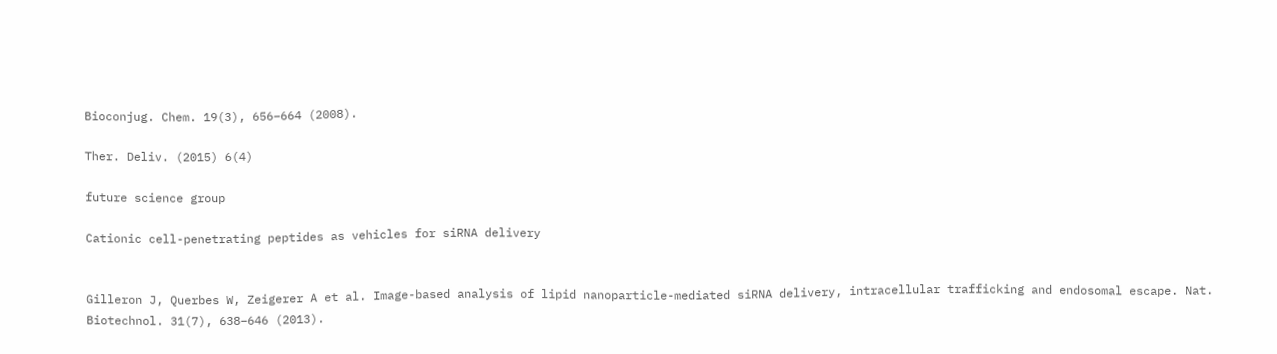Bioconjug. Chem. 19(3), 656–664 (2008).

Ther. Deliv. (2015) 6(4)

future science group

Cationic cell-penetrating peptides as vehicles for siRNA delivery


Gilleron J, Querbes W, Zeigerer A et al. Image-based analysis of lipid nanoparticle-mediated siRNA delivery, intracellular trafficking and endosomal escape. Nat. Biotechnol. 31(7), 638–646 (2013).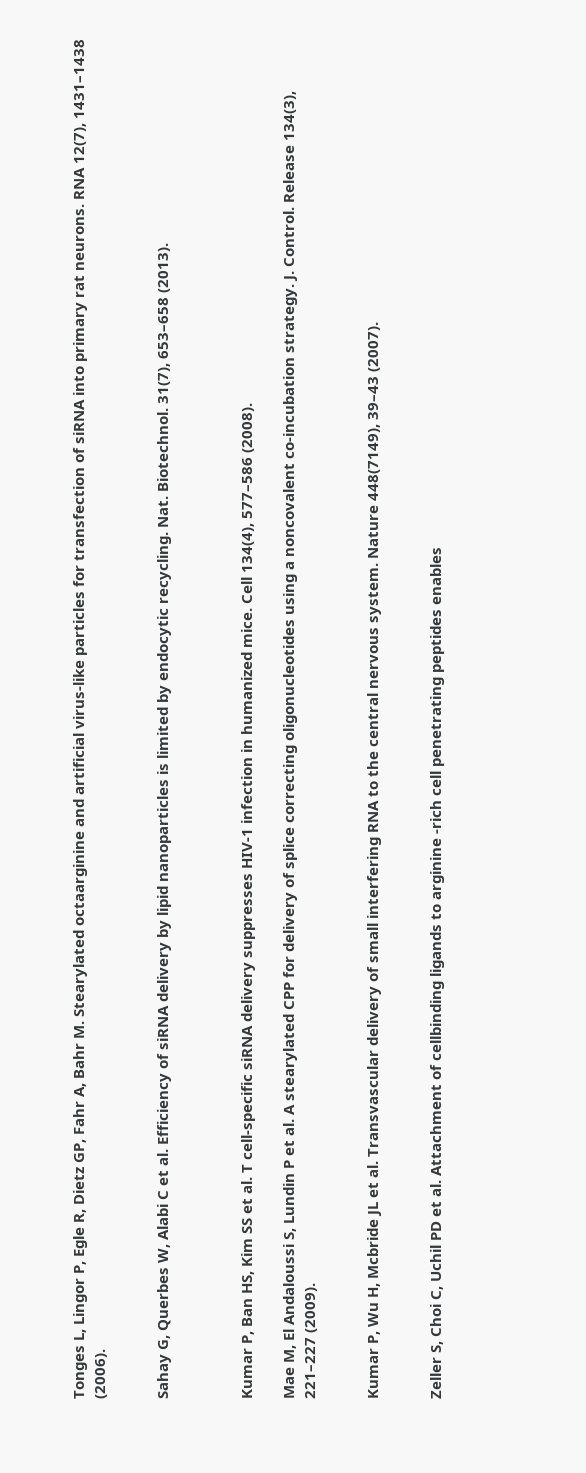Tonges L, Lingor P, Egle R, Dietz GP, Fahr A, Bahr M. Stearylated octaarginine and artificial virus-like particles for transfection of siRNA into primary rat neurons. RNA 12(7), 1431–1438 (2006).


Sahay G, Querbes W, Alabi C et al. Efficiency of siRNA delivery by lipid nanoparticles is limited by endocytic recycling. Nat. Biotechnol. 31(7), 653–658 (2013).



Kumar P, Ban HS, Kim SS et al. T cell-specific siRNA delivery suppresses HIV-1 infection in humanized mice. Cell 134(4), 577–586 (2008).

Mae M, El Andaloussi S, Lundin P et al. A stearylated CPP for delivery of splice correcting oligonucleotides using a noncovalent co-incubation strategy. J. Control. Release 134(3), 221–227 (2009).


Kumar P, Wu H, Mcbride JL et al. Transvascular delivery of small interfering RNA to the central nervous system. Nature 448(7149), 39–43 (2007).


Zeller S, Choi C, Uchil PD et al. Attachment of cellbinding ligands to arginine -rich cell penetrating peptides enables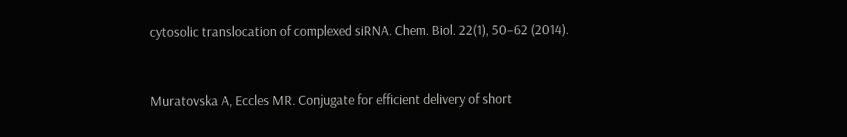cytosolic translocation of complexed siRNA. Chem. Biol. 22(1), 50–62 (2014).


Muratovska A, Eccles MR. Conjugate for efficient delivery of short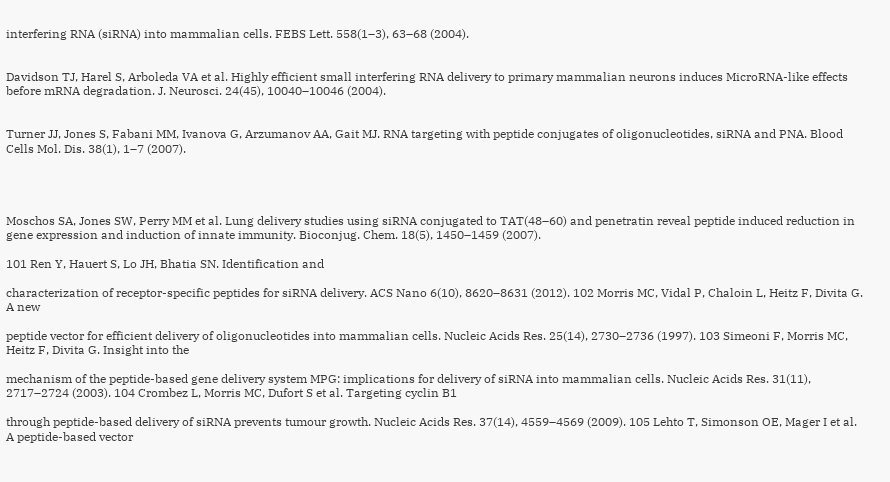interfering RNA (siRNA) into mammalian cells. FEBS Lett. 558(1–3), 63–68 (2004).


Davidson TJ, Harel S, Arboleda VA et al. Highly efficient small interfering RNA delivery to primary mammalian neurons induces MicroRNA-like effects before mRNA degradation. J. Neurosci. 24(45), 10040–10046 (2004).


Turner JJ, Jones S, Fabani MM, Ivanova G, Arzumanov AA, Gait MJ. RNA targeting with peptide conjugates of oligonucleotides, siRNA and PNA. Blood Cells Mol. Dis. 38(1), 1–7 (2007).




Moschos SA, Jones SW, Perry MM et al. Lung delivery studies using siRNA conjugated to TAT(48–60) and penetratin reveal peptide induced reduction in gene expression and induction of innate immunity. Bioconjug. Chem. 18(5), 1450–1459 (2007).

101 Ren Y, Hauert S, Lo JH, Bhatia SN. Identification and

characterization of receptor-specific peptides for siRNA delivery. ACS Nano 6(10), 8620–8631 (2012). 102 Morris MC, Vidal P, Chaloin L, Heitz F, Divita G. A new

peptide vector for efficient delivery of oligonucleotides into mammalian cells. Nucleic Acids Res. 25(14), 2730–2736 (1997). 103 Simeoni F, Morris MC, Heitz F, Divita G. Insight into the

mechanism of the peptide-based gene delivery system MPG: implications for delivery of siRNA into mammalian cells. Nucleic Acids Res. 31(11), 2717–2724 (2003). 104 Crombez L, Morris MC, Dufort S et al. Targeting cyclin B1

through peptide-based delivery of siRNA prevents tumour growth. Nucleic Acids Res. 37(14), 4559–4569 (2009). 105 Lehto T, Simonson OE, Mager I et al. A peptide-based vector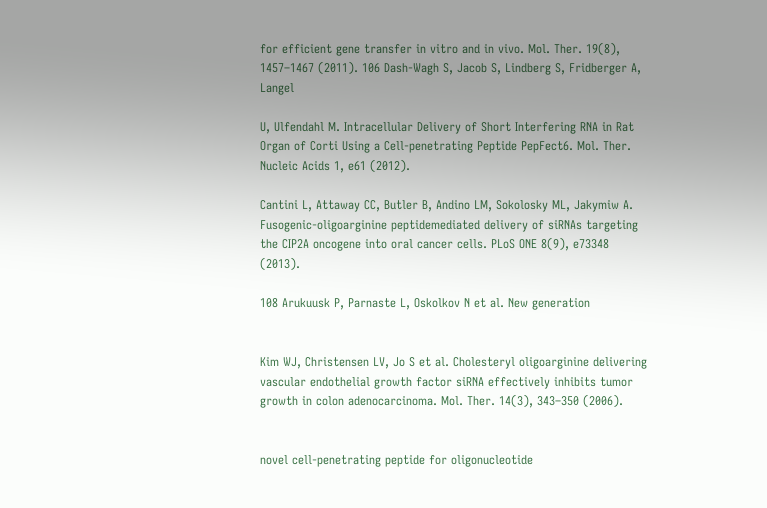for efficient gene transfer in vitro and in vivo. Mol. Ther. 19(8), 1457–1467 (2011). 106 Dash-Wagh S, Jacob S, Lindberg S, Fridberger A, Langel

U, Ulfendahl M. Intracellular Delivery of Short Interfering RNA in Rat Organ of Corti Using a Cell-penetrating Peptide PepFect6. Mol. Ther. Nucleic Acids 1, e61 (2012).

Cantini L, Attaway CC, Butler B, Andino LM, Sokolosky ML, Jakymiw A. Fusogenic-oligoarginine peptidemediated delivery of siRNAs targeting the CIP2A oncogene into oral cancer cells. PLoS ONE 8(9), e73348 (2013).

108 Arukuusk P, Parnaste L, Oskolkov N et al. New generation


Kim WJ, Christensen LV, Jo S et al. Cholesteryl oligoarginine delivering vascular endothelial growth factor siRNA effectively inhibits tumor growth in colon adenocarcinoma. Mol. Ther. 14(3), 343–350 (2006).


novel cell-penetrating peptide for oligonucleotide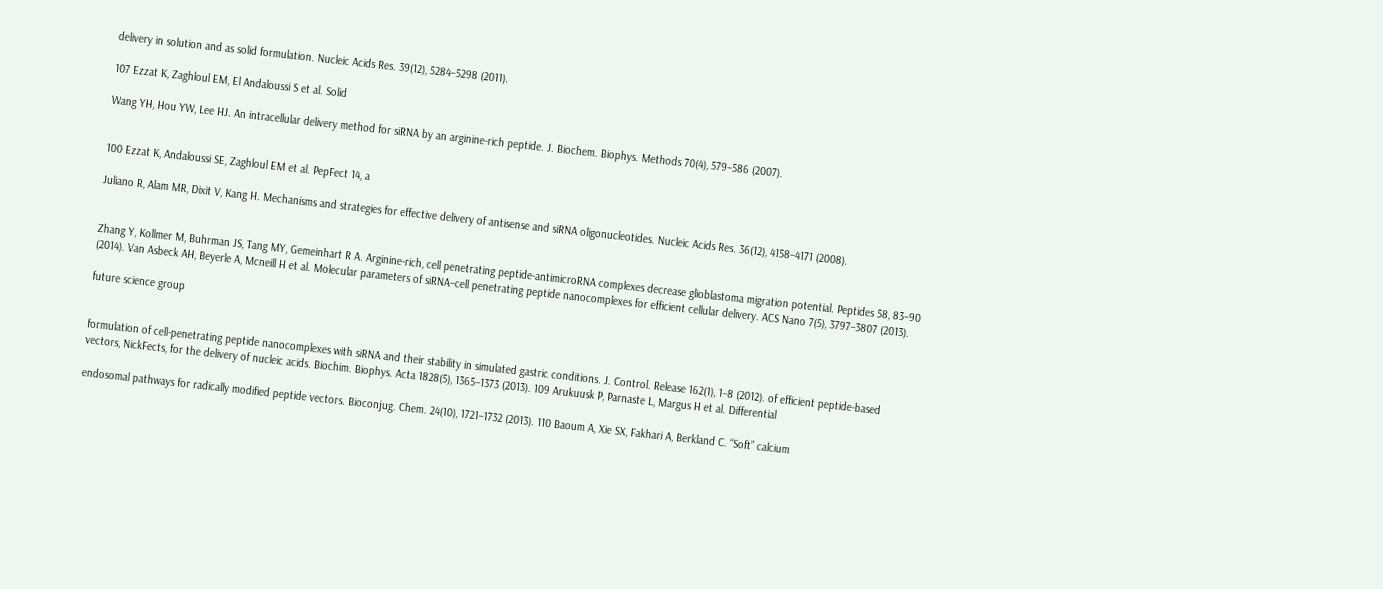delivery in solution and as solid formulation. Nucleic Acids Res. 39(12), 5284–5298 (2011).

107 Ezzat K, Zaghloul EM, El Andaloussi S et al. Solid

Wang YH, Hou YW, Lee HJ. An intracellular delivery method for siRNA by an arginine-rich peptide. J. Biochem. Biophys. Methods 70(4), 579–586 (2007).


100 Ezzat K, Andaloussi SE, Zaghloul EM et al. PepFect 14, a

Juliano R, Alam MR, Dixit V, Kang H. Mechanisms and strategies for effective delivery of antisense and siRNA oligonucleotides. Nucleic Acids Res. 36(12), 4158–4171 (2008).


Zhang Y, Kollmer M, Buhrman JS, Tang MY, Gemeinhart R A. Arginine-rich, cell penetrating peptide-antimicroRNA complexes decrease glioblastoma migration potential. Peptides 58, 83–90 (2014). Van Asbeck AH, Beyerle A, Mcneill H et al. Molecular parameters of siRNA–cell penetrating peptide nanocomplexes for efficient cellular delivery. ACS Nano 7(5), 3797–3807 (2013).

future science group


formulation of cell-penetrating peptide nanocomplexes with siRNA and their stability in simulated gastric conditions. J. Control. Release 162(1), 1–8 (2012). of efficient peptide-based vectors, NickFects, for the delivery of nucleic acids. Biochim. Biophys. Acta 1828(5), 1365–1373 (2013). 109 Arukuusk P, Parnaste L, Margus H et al. Differential

endosomal pathways for radically modified peptide vectors. Bioconjug. Chem. 24(10), 1721–1732 (2013). 110 Baoum A, Xie SX, Fakhari A, Berkland C. “Soft” calcium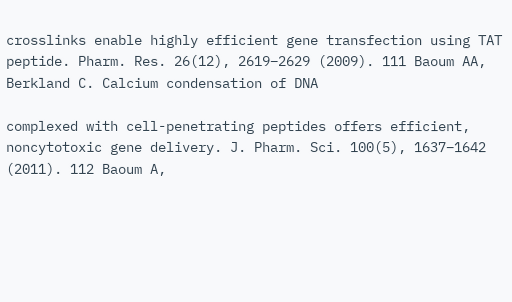crosslinks enable highly efficient gene transfection using TAT peptide. Pharm. Res. 26(12), 2619–2629 (2009). 111 Baoum AA, Berkland C. Calcium condensation of DNA

complexed with cell-penetrating peptides offers efficient, noncytotoxic gene delivery. J. Pharm. Sci. 100(5), 1637–1642 (2011). 112 Baoum A,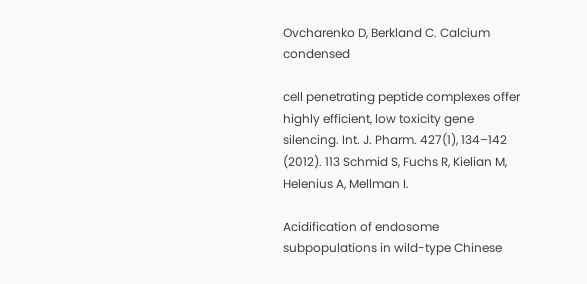Ovcharenko D, Berkland C. Calcium condensed

cell penetrating peptide complexes offer highly efficient, low toxicity gene silencing. Int. J. Pharm. 427(1), 134–142 (2012). 113 Schmid S, Fuchs R, Kielian M, Helenius A, Mellman I.

Acidification of endosome subpopulations in wild-type Chinese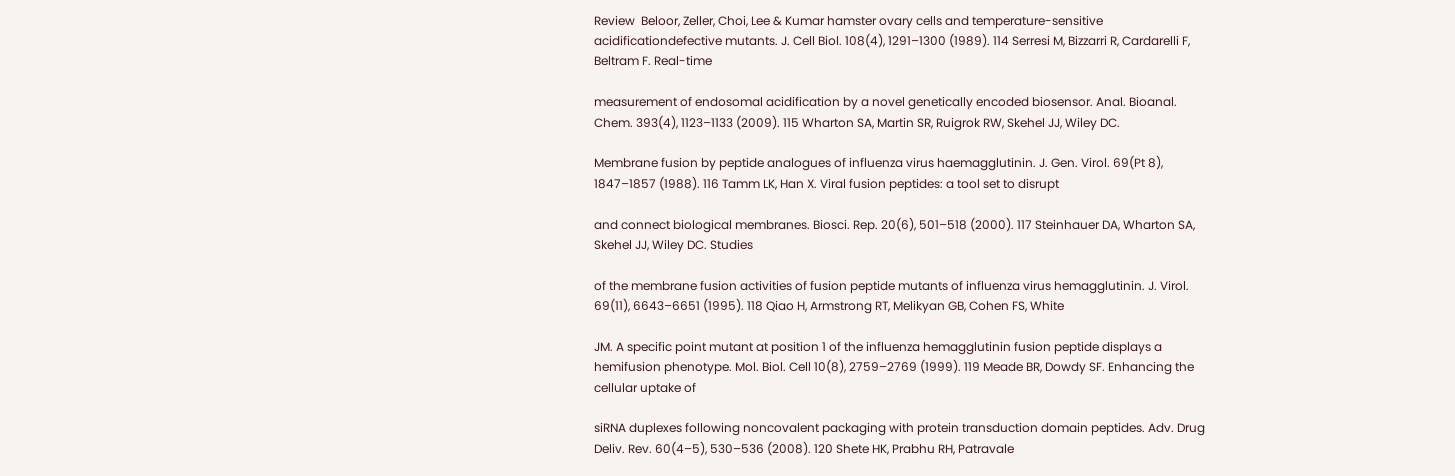Review  Beloor, Zeller, Choi, Lee & Kumar hamster ovary cells and temperature-sensitive acidificationdefective mutants. J. Cell Biol. 108(4), 1291–1300 (1989). 114 Serresi M, Bizzarri R, Cardarelli F, Beltram F. Real-time

measurement of endosomal acidification by a novel genetically encoded biosensor. Anal. Bioanal. Chem. 393(4), 1123–1133 (2009). 115 Wharton SA, Martin SR, Ruigrok RW, Skehel JJ, Wiley DC.

Membrane fusion by peptide analogues of influenza virus haemagglutinin. J. Gen. Virol. 69(Pt 8), 1847–1857 (1988). 116 Tamm LK, Han X. Viral fusion peptides: a tool set to disrupt

and connect biological membranes. Biosci. Rep. 20(6), 501–518 (2000). 117 Steinhauer DA, Wharton SA, Skehel JJ, Wiley DC. Studies

of the membrane fusion activities of fusion peptide mutants of influenza virus hemagglutinin. J. Virol. 69(11), 6643–6651 (1995). 118 Qiao H, Armstrong RT, Melikyan GB, Cohen FS, White

JM. A specific point mutant at position 1 of the influenza hemagglutinin fusion peptide displays a hemifusion phenotype. Mol. Biol. Cell 10(8), 2759–2769 (1999). 119 Meade BR, Dowdy SF. Enhancing the cellular uptake of

siRNA duplexes following noncovalent packaging with protein transduction domain peptides. Adv. Drug Deliv. Rev. 60(4–5), 530–536 (2008). 120 Shete HK, Prabhu RH, Patravale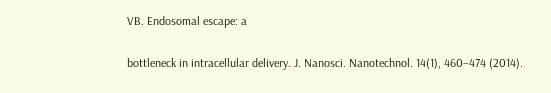VB. Endosomal escape: a

bottleneck in intracellular delivery. J. Nanosci. Nanotechnol. 14(1), 460–474 (2014).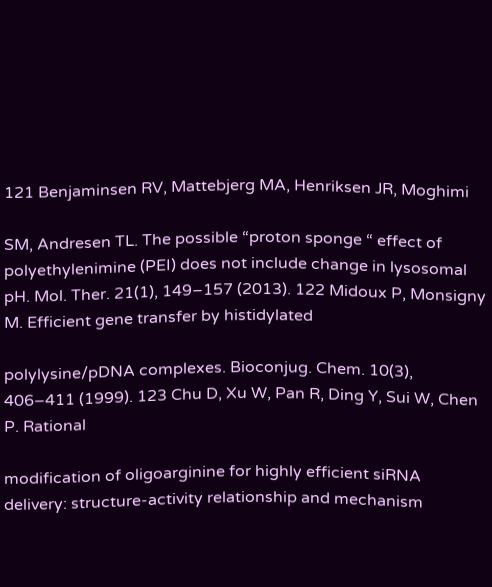121 Benjaminsen RV, Mattebjerg MA, Henriksen JR, Moghimi

SM, Andresen TL. The possible “proton sponge “ effect of polyethylenimine (PEI) does not include change in lysosomal pH. Mol. Ther. 21(1), 149–157 (2013). 122 Midoux P, Monsigny M. Efficient gene transfer by histidylated

polylysine/pDNA complexes. Bioconjug. Chem. 10(3), 406–411 (1999). 123 Chu D, Xu W, Pan R, Ding Y, Sui W, Chen P. Rational

modification of oligoarginine for highly efficient siRNA delivery: structure-activity relationship and mechanism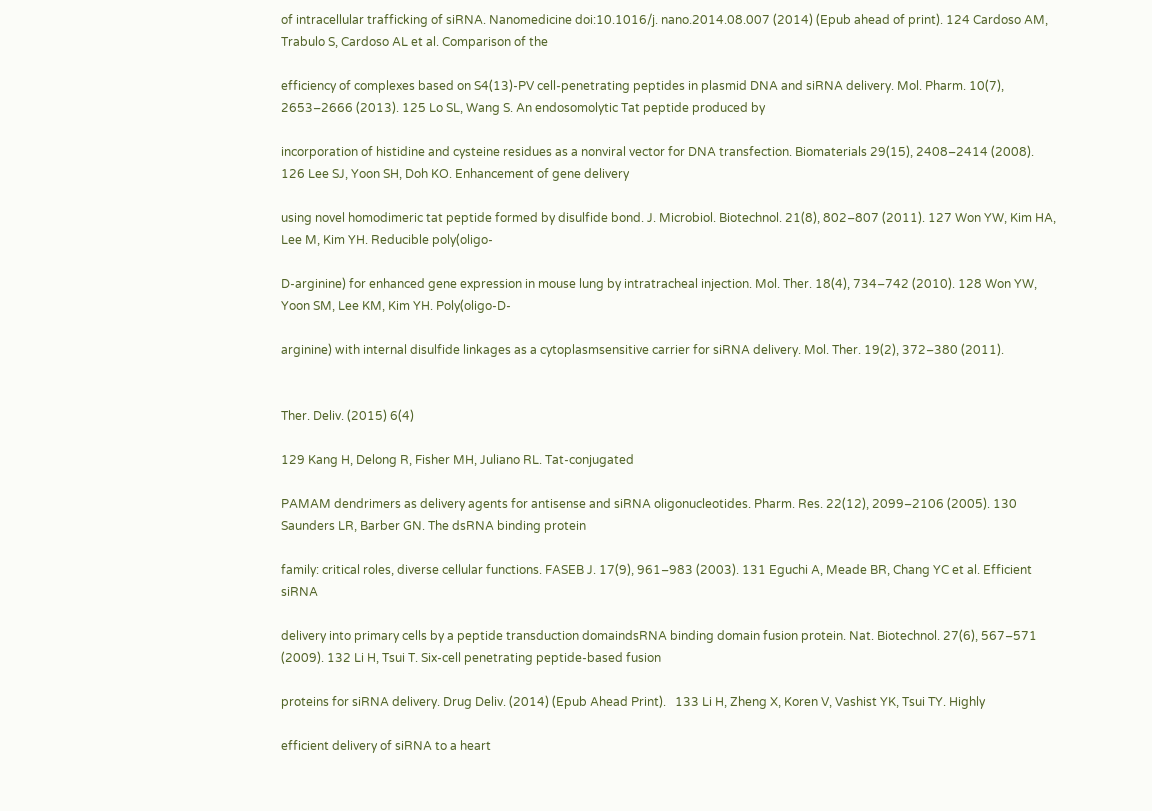of intracellular trafficking of siRNA. Nanomedicine doi:10.1016/j. nano.2014.08.007 (2014) (Epub ahead of print). 124 Cardoso AM, Trabulo S, Cardoso AL et al. Comparison of the

efficiency of complexes based on S4(13)-PV cell-penetrating peptides in plasmid DNA and siRNA delivery. Mol. Pharm. 10(7), 2653–2666 (2013). 125 Lo SL, Wang S. An endosomolytic Tat peptide produced by

incorporation of histidine and cysteine residues as a nonviral vector for DNA transfection. Biomaterials 29(15), 2408–2414 (2008). 126 Lee SJ, Yoon SH, Doh KO. Enhancement of gene delivery

using novel homodimeric tat peptide formed by disulfide bond. J. Microbiol. Biotechnol. 21(8), 802–807 (2011). 127 Won YW, Kim HA, Lee M, Kim YH. Reducible poly(oligo-

D-arginine) for enhanced gene expression in mouse lung by intratracheal injection. Mol. Ther. 18(4), 734–742 (2010). 128 Won YW, Yoon SM, Lee KM, Kim YH. Poly(oligo-D-

arginine) with internal disulfide linkages as a cytoplasmsensitive carrier for siRNA delivery. Mol. Ther. 19(2), 372–380 (2011).


Ther. Deliv. (2015) 6(4)

129 Kang H, Delong R, Fisher MH, Juliano RL. Tat-conjugated

PAMAM dendrimers as delivery agents for antisense and siRNA oligonucleotides. Pharm. Res. 22(12), 2099–2106 (2005). 130 Saunders LR, Barber GN. The dsRNA binding protein

family: critical roles, diverse cellular functions. FASEB J. 17(9), 961–983 (2003). 131 Eguchi A, Meade BR, Chang YC et al. Efficient siRNA

delivery into primary cells by a peptide transduction domaindsRNA binding domain fusion protein. Nat. Biotechnol. 27(6), 567–571 (2009). 132 Li H, Tsui T. Six-cell penetrating peptide-based fusion

proteins for siRNA delivery. Drug Deliv. (2014) (Epub Ahead Print).   133 Li H, Zheng X, Koren V, Vashist YK, Tsui TY. Highly

efficient delivery of siRNA to a heart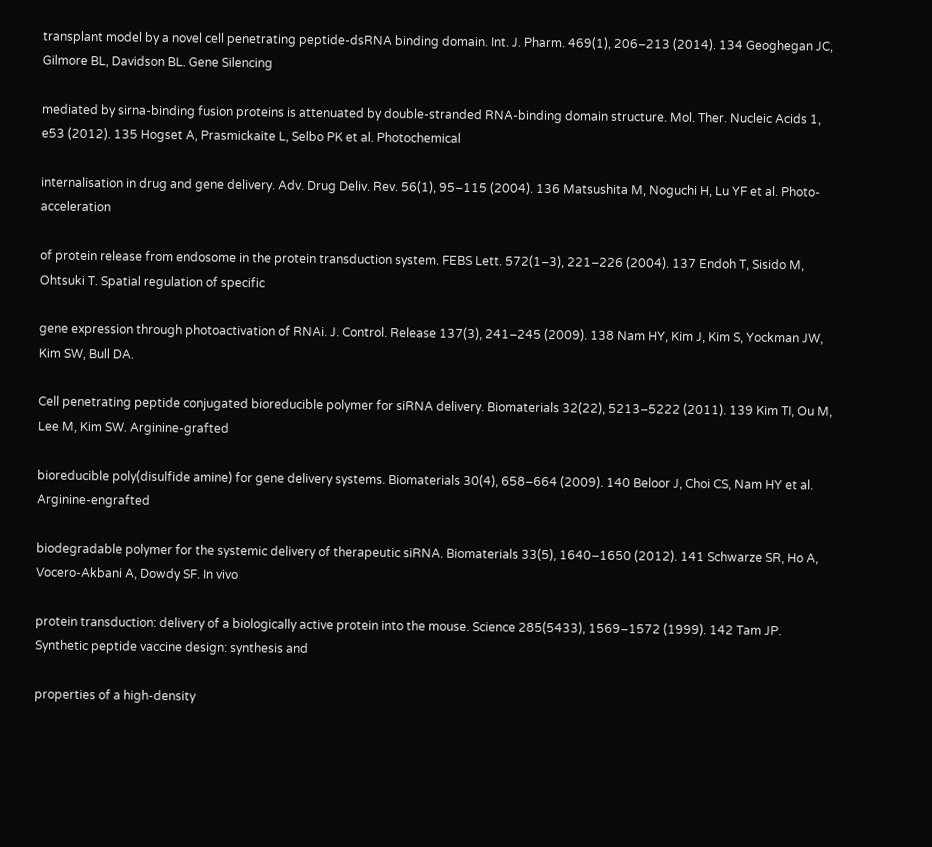transplant model by a novel cell penetrating peptide-dsRNA binding domain. Int. J. Pharm. 469(1), 206–213 (2014). 134 Geoghegan JC, Gilmore BL, Davidson BL. Gene Silencing

mediated by sirna-binding fusion proteins is attenuated by double-stranded RNA-binding domain structure. Mol. Ther. Nucleic Acids 1, e53 (2012). 135 Hogset A, Prasmickaite L, Selbo PK et al. Photochemical

internalisation in drug and gene delivery. Adv. Drug Deliv. Rev. 56(1), 95–115 (2004). 136 Matsushita M, Noguchi H, Lu YF et al. Photo-acceleration

of protein release from endosome in the protein transduction system. FEBS Lett. 572(1–3), 221–226 (2004). 137 Endoh T, Sisido M, Ohtsuki T. Spatial regulation of specific

gene expression through photoactivation of RNAi. J. Control. Release 137(3), 241–245 (2009). 138 Nam HY, Kim J, Kim S, Yockman JW, Kim SW, Bull DA.

Cell penetrating peptide conjugated bioreducible polymer for siRNA delivery. Biomaterials 32(22), 5213–5222 (2011). 139 Kim TI, Ou M, Lee M, Kim SW. Arginine-grafted

bioreducible poly(disulfide amine) for gene delivery systems. Biomaterials 30(4), 658–664 (2009). 140 Beloor J, Choi CS, Nam HY et al. Arginine-engrafted

biodegradable polymer for the systemic delivery of therapeutic siRNA. Biomaterials 33(5), 1640–1650 (2012). 141 Schwarze SR, Ho A, Vocero-Akbani A, Dowdy SF. In vivo

protein transduction: delivery of a biologically active protein into the mouse. Science 285(5433), 1569–1572 (1999). 142 Tam JP. Synthetic peptide vaccine design: synthesis and

properties of a high-density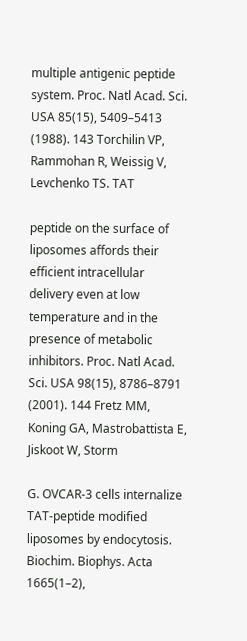multiple antigenic peptide system. Proc. Natl Acad. Sci. USA 85(15), 5409–5413 (1988). 143 Torchilin VP, Rammohan R, Weissig V, Levchenko TS. TAT

peptide on the surface of liposomes affords their efficient intracellular delivery even at low temperature and in the presence of metabolic inhibitors. Proc. Natl Acad. Sci. USA 98(15), 8786–8791 (2001). 144 Fretz MM, Koning GA, Mastrobattista E, Jiskoot W, Storm

G. OVCAR-3 cells internalize TAT-peptide modified liposomes by endocytosis. Biochim. Biophys. Acta 1665(1–2),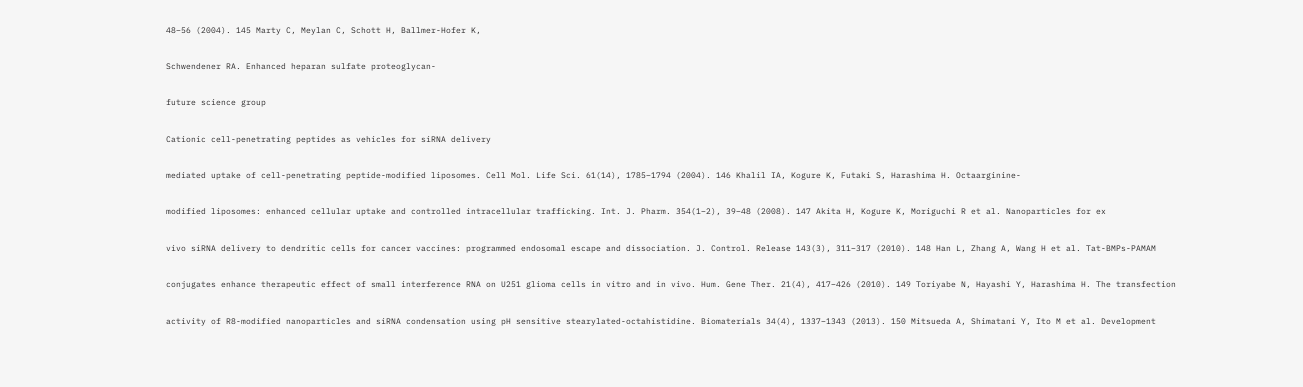48–56 (2004). 145 Marty C, Meylan C, Schott H, Ballmer-Hofer K,

Schwendener RA. Enhanced heparan sulfate proteoglycan-

future science group

Cationic cell-penetrating peptides as vehicles for siRNA delivery

mediated uptake of cell-penetrating peptide-modified liposomes. Cell Mol. Life Sci. 61(14), 1785–1794 (2004). 146 Khalil IA, Kogure K, Futaki S, Harashima H. Octaarginine-

modified liposomes: enhanced cellular uptake and controlled intracellular trafficking. Int. J. Pharm. 354(1–2), 39–48 (2008). 147 Akita H, Kogure K, Moriguchi R et al. Nanoparticles for ex

vivo siRNA delivery to dendritic cells for cancer vaccines: programmed endosomal escape and dissociation. J. Control. Release 143(3), 311–317 (2010). 148 Han L, Zhang A, Wang H et al. Tat-BMPs-PAMAM

conjugates enhance therapeutic effect of small interference RNA on U251 glioma cells in vitro and in vivo. Hum. Gene Ther. 21(4), 417–426 (2010). 149 Toriyabe N, Hayashi Y, Harashima H. The transfection

activity of R8-modified nanoparticles and siRNA condensation using pH sensitive stearylated-octahistidine. Biomaterials 34(4), 1337–1343 (2013). 150 Mitsueda A, Shimatani Y, Ito M et al. Development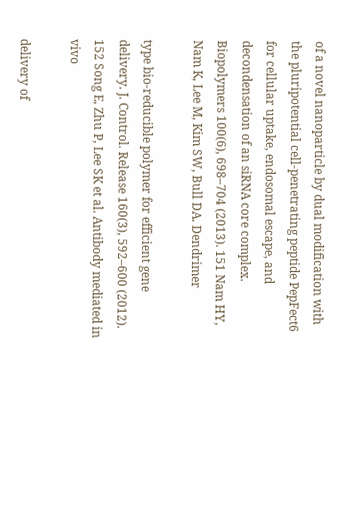of a novel nanoparticle by dual modification with the pluripotential cell-penetrating peptide PepFect6 for cellular uptake, endosomal escape, and decondensation of an siRNA core complex. Biopolymers 100(6), 698–704 (2013). 151 Nam HY, Nam K, Lee M, Kim SW, Bull DA. Dendrimer

type bio-reducible polymer for efficient gene delivery. J. Control. Release 160(3), 592–600 (2012). 152 Song E, Zhu P, Lee SK et al. Antibody mediated in vivo

delivery of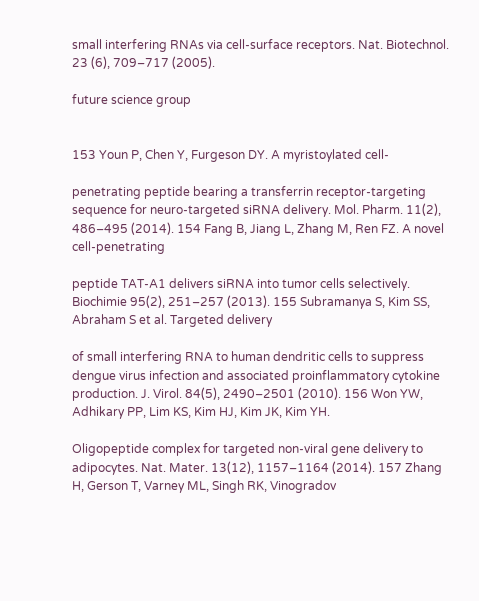small interfering RNAs via cell-surface receptors. Nat. Biotechnol. 23 (6), 709–717 (2005).

future science group


153 Youn P, Chen Y, Furgeson DY. A myristoylated cell-

penetrating peptide bearing a transferrin receptor-targeting sequence for neuro-targeted siRNA delivery. Mol. Pharm. 11(2), 486–495 (2014). 154 Fang B, Jiang L, Zhang M, Ren FZ. A novel cell-penetrating

peptide TAT-A1 delivers siRNA into tumor cells selectively. Biochimie 95(2), 251–257 (2013). 155 Subramanya S, Kim SS, Abraham S et al. Targeted delivery

of small interfering RNA to human dendritic cells to suppress dengue virus infection and associated proinflammatory cytokine production. J. Virol. 84(5), 2490–2501 (2010). 156 Won YW, Adhikary PP, Lim KS, Kim HJ, Kim JK, Kim YH.

Oligopeptide complex for targeted non-viral gene delivery to adipocytes. Nat. Mater. 13(12), 1157–1164 (2014). 157 Zhang H, Gerson T, Varney ML, Singh RK, Vinogradov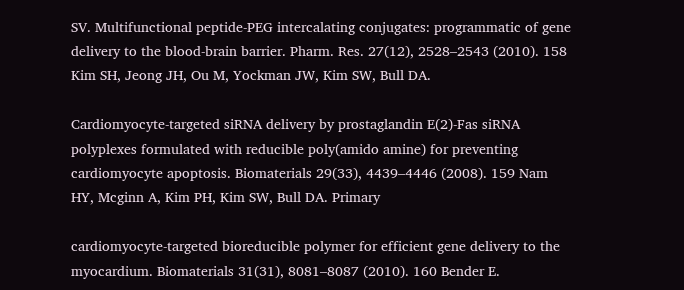SV. Multifunctional peptide-PEG intercalating conjugates: programmatic of gene delivery to the blood-brain barrier. Pharm. Res. 27(12), 2528–2543 (2010). 158 Kim SH, Jeong JH, Ou M, Yockman JW, Kim SW, Bull DA.

Cardiomyocyte-targeted siRNA delivery by prostaglandin E(2)-Fas siRNA polyplexes formulated with reducible poly(amido amine) for preventing cardiomyocyte apoptosis. Biomaterials 29(33), 4439–4446 (2008). 159 Nam HY, Mcginn A, Kim PH, Kim SW, Bull DA. Primary

cardiomyocyte-targeted bioreducible polymer for efficient gene delivery to the myocardium. Biomaterials 31(31), 8081–8087 (2010). 160 Bender E.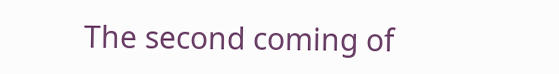The second coming of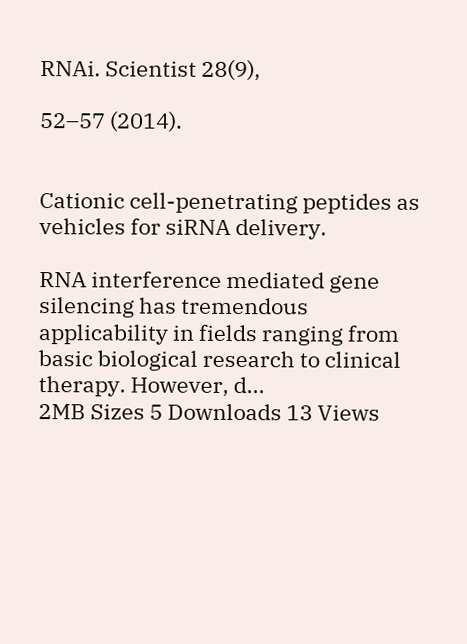RNAi. Scientist 28(9),

52–57 (2014).


Cationic cell-penetrating peptides as vehicles for siRNA delivery.

RNA interference mediated gene silencing has tremendous applicability in fields ranging from basic biological research to clinical therapy. However, d...
2MB Sizes 5 Downloads 13 Views